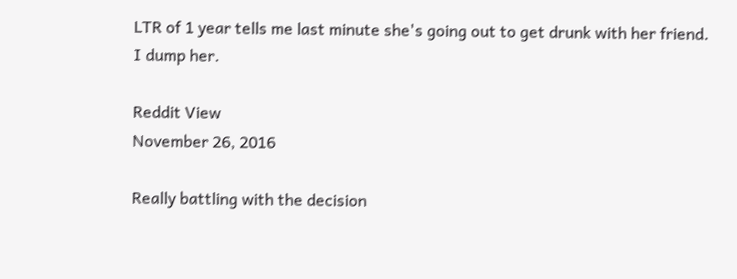LTR of 1 year tells me last minute she's going out to get drunk with her friend. I dump her.

Reddit View
November 26, 2016

Really battling with the decision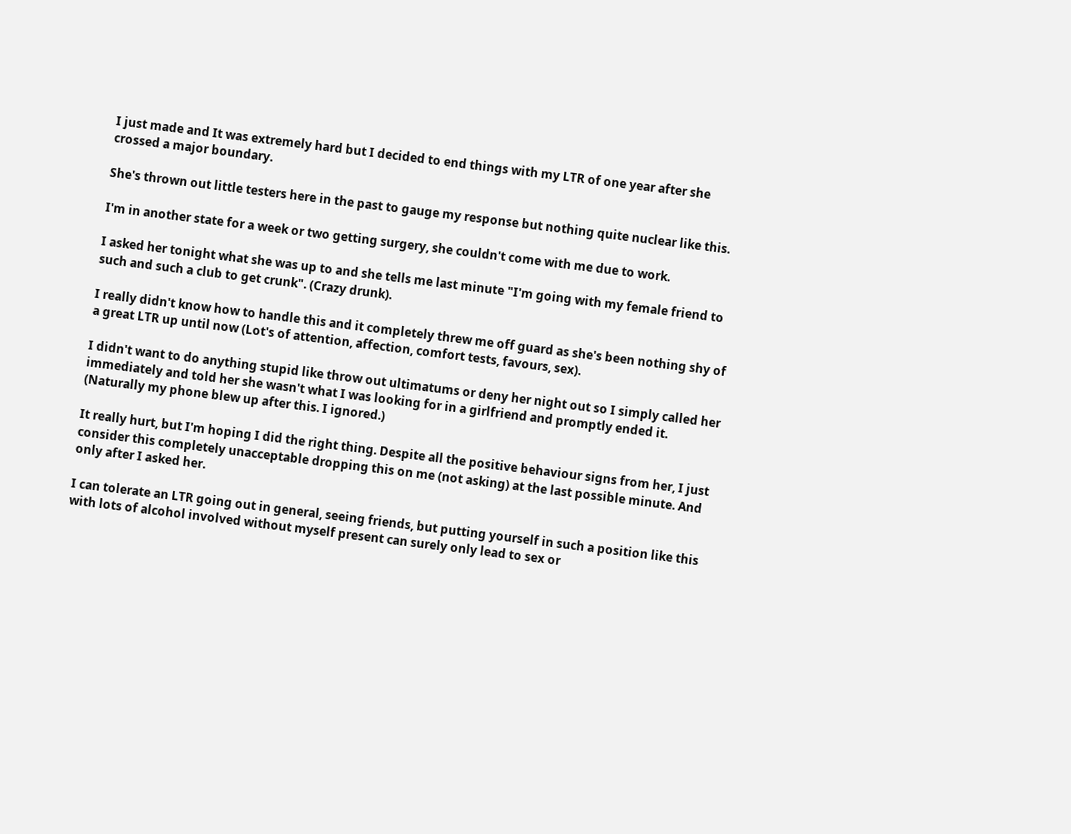I just made and It was extremely hard but I decided to end things with my LTR of one year after she crossed a major boundary.

She's thrown out little testers here in the past to gauge my response but nothing quite nuclear like this.

I'm in another state for a week or two getting surgery, she couldn't come with me due to work.

I asked her tonight what she was up to and she tells me last minute "I'm going with my female friend to such and such a club to get crunk". (Crazy drunk).

I really didn't know how to handle this and it completely threw me off guard as she's been nothing shy of a great LTR up until now (Lot's of attention, affection, comfort tests, favours, sex).

I didn't want to do anything stupid like throw out ultimatums or deny her night out so I simply called her immediately and told her she wasn't what I was looking for in a girlfriend and promptly ended it. (Naturally my phone blew up after this. I ignored.)

It really hurt, but I'm hoping I did the right thing. Despite all the positive behaviour signs from her, I just consider this completely unacceptable dropping this on me (not asking) at the last possible minute. And only after I asked her.

I can tolerate an LTR going out in general, seeing friends, but putting yourself in such a position like this with lots of alcohol involved without myself present can surely only lead to sex or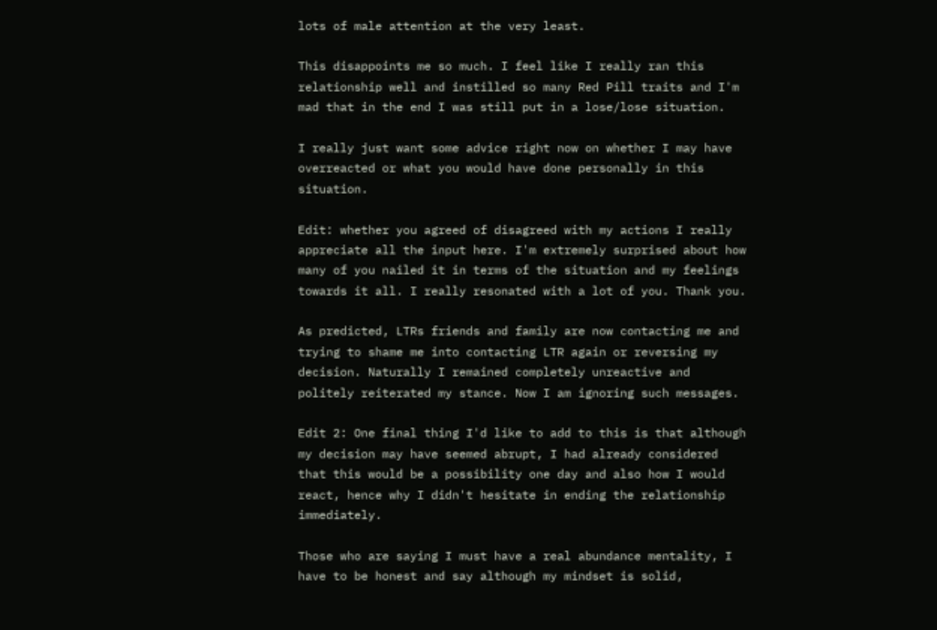lots of male attention at the very least.

This disappoints me so much. I feel like I really ran this relationship well and instilled so many Red Pill traits and I'm mad that in the end I was still put in a lose/lose situation.

I really just want some advice right now on whether I may have overreacted or what you would have done personally in this situation.

Edit: whether you agreed of disagreed with my actions I really appreciate all the input here. I'm extremely surprised about how many of you nailed it in terms of the situation and my feelings towards it all. I really resonated with a lot of you. Thank you.

As predicted, LTRs friends and family are now contacting me and trying to shame me into contacting LTR again or reversing my decision. Naturally I remained completely unreactive and politely reiterated my stance. Now I am ignoring such messages.

Edit 2: One final thing I'd like to add to this is that although my decision may have seemed abrupt, I had already considered that this would be a possibility one day and also how I would react, hence why I didn't hesitate in ending the relationship immediately.

Those who are saying I must have a real abundance mentality, I have to be honest and say although my mindset is solid,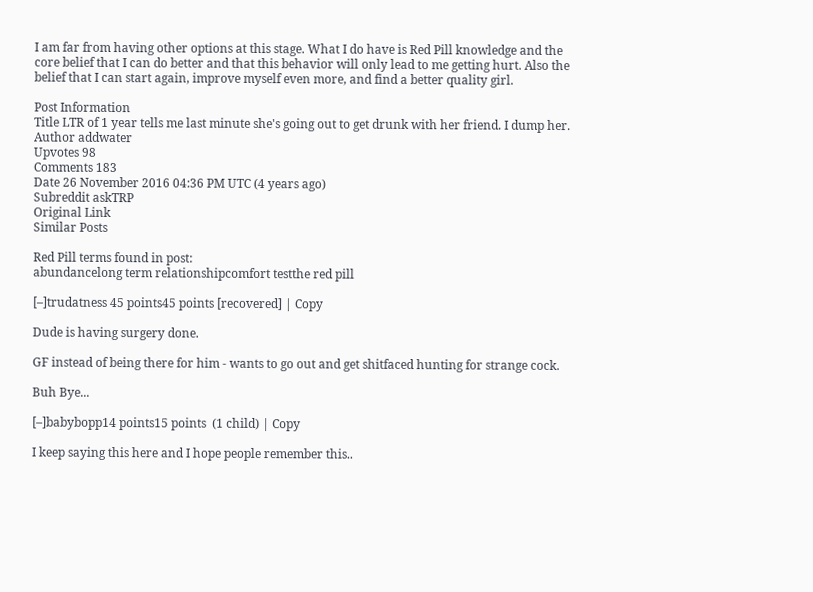I am far from having other options at this stage. What I do have is Red Pill knowledge and the core belief that I can do better and that this behavior will only lead to me getting hurt. Also the belief that I can start again, improve myself even more, and find a better quality girl.

Post Information
Title LTR of 1 year tells me last minute she's going out to get drunk with her friend. I dump her.
Author addwater
Upvotes 98
Comments 183
Date 26 November 2016 04:36 PM UTC (4 years ago)
Subreddit askTRP
Original Link
Similar Posts

Red Pill terms found in post:
abundancelong term relationshipcomfort testthe red pill

[–]trudatness 45 points45 points [recovered] | Copy

Dude is having surgery done.

GF instead of being there for him - wants to go out and get shitfaced hunting for strange cock.

Buh Bye...

[–]babybopp14 points15 points  (1 child) | Copy

I keep saying this here and I hope people remember this..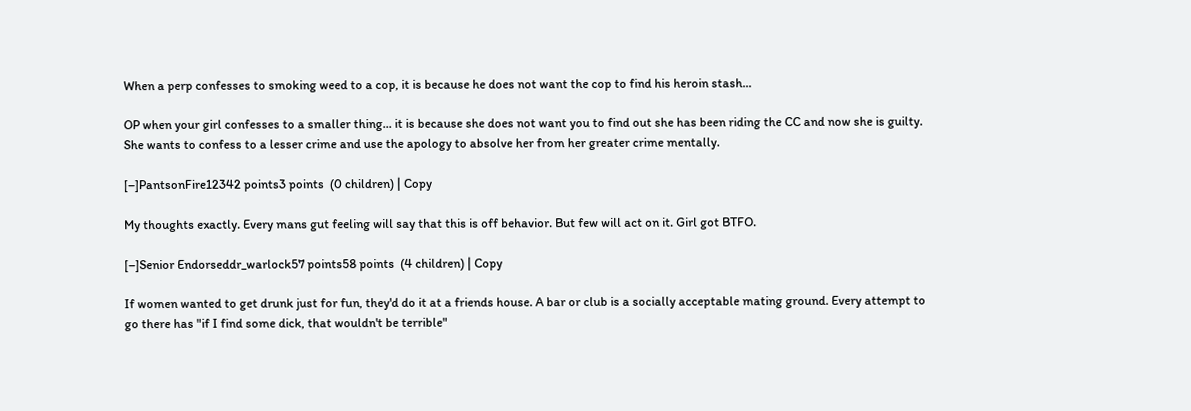When a perp confesses to smoking weed to a cop, it is because he does not want the cop to find his heroin stash...

OP when your girl confesses to a smaller thing... it is because she does not want you to find out she has been riding the CC and now she is guilty. She wants to confess to a lesser crime and use the apology to absolve her from her greater crime mentally.

[–]PantsonFire12342 points3 points  (0 children) | Copy

My thoughts exactly. Every mans gut feeling will say that this is off behavior. But few will act on it. Girl got BTFO.

[–]Senior Endorseddr_warlock57 points58 points  (4 children) | Copy

If women wanted to get drunk just for fun, they'd do it at a friends house. A bar or club is a socially acceptable mating ground. Every attempt to go there has "if I find some dick, that wouldn't be terrible"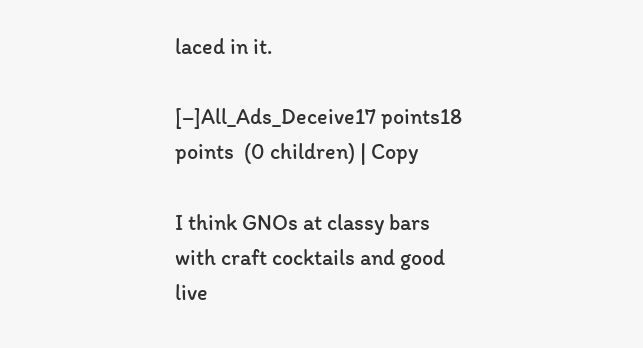laced in it.

[–]All_Ads_Deceive17 points18 points  (0 children) | Copy

I think GNOs at classy bars with craft cocktails and good live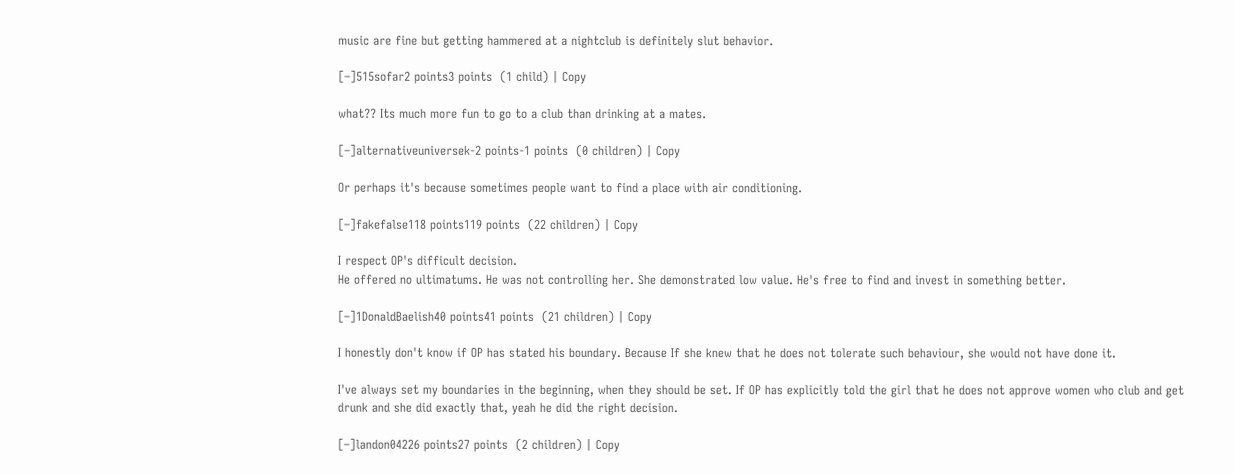music are fine but getting hammered at a nightclub is definitely slut behavior.

[–]515sofar2 points3 points  (1 child) | Copy

what?? Its much more fun to go to a club than drinking at a mates.

[–]alternativeuniversek-2 points-1 points  (0 children) | Copy

Or perhaps it's because sometimes people want to find a place with air conditioning.

[–]fakefalse118 points119 points  (22 children) | Copy

I respect OP's difficult decision.
He offered no ultimatums. He was not controlling her. She demonstrated low value. He's free to find and invest in something better.

[–]1DonaldBaelish40 points41 points  (21 children) | Copy

I honestly don't know if OP has stated his boundary. Because If she knew that he does not tolerate such behaviour, she would not have done it.

I've always set my boundaries in the beginning, when they should be set. If OP has explicitly told the girl that he does not approve women who club and get drunk and she did exactly that, yeah he did the right decision.

[–]landon04226 points27 points  (2 children) | Copy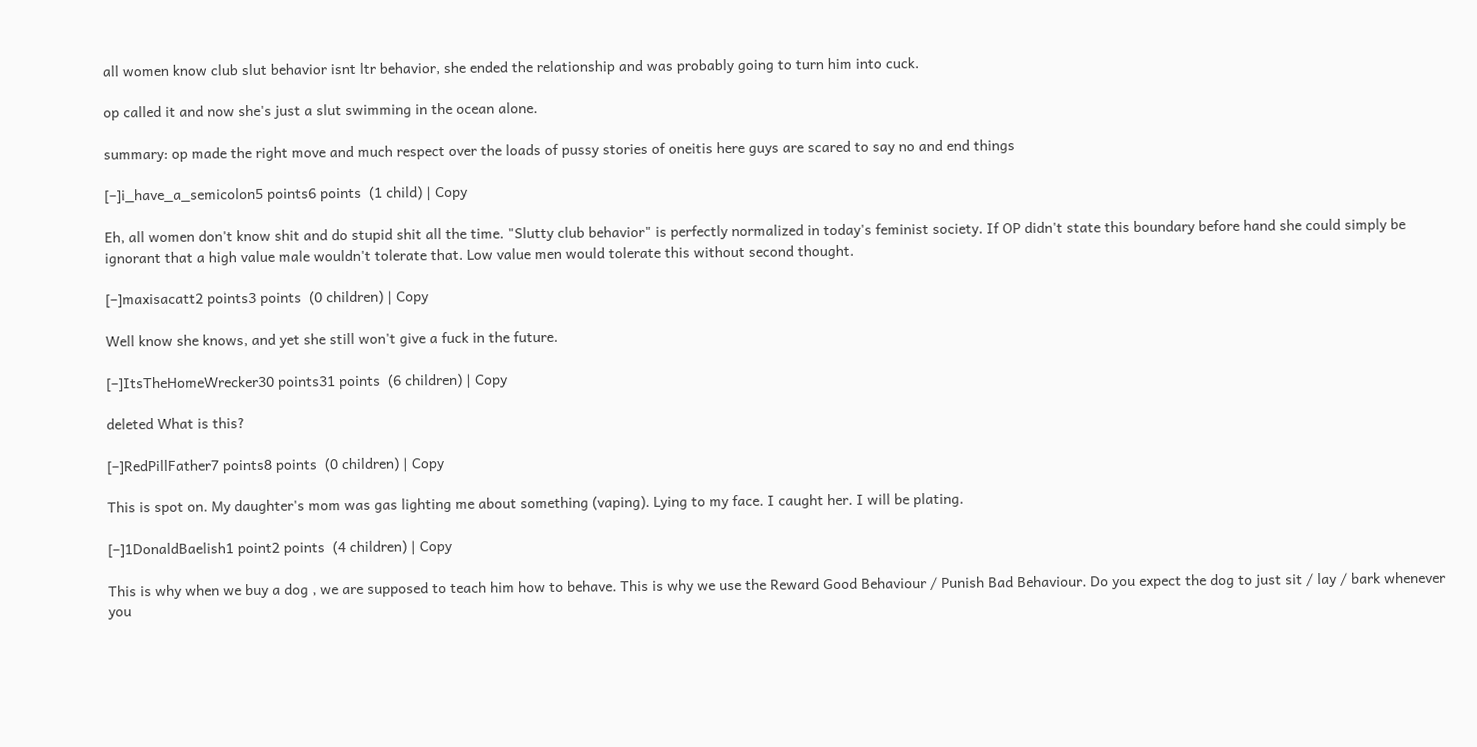all women know club slut behavior isnt ltr behavior, she ended the relationship and was probably going to turn him into cuck.

op called it and now she's just a slut swimming in the ocean alone.

summary: op made the right move and much respect over the loads of pussy stories of oneitis here guys are scared to say no and end things

[–]i_have_a_semicolon5 points6 points  (1 child) | Copy

Eh, all women don't know shit and do stupid shit all the time. "Slutty club behavior" is perfectly normalized in today's feminist society. If OP didn't state this boundary before hand she could simply be ignorant that a high value male wouldn't tolerate that. Low value men would tolerate this without second thought.

[–]maxisacatt2 points3 points  (0 children) | Copy

Well know she knows, and yet she still won't give a fuck in the future.

[–]ItsTheHomeWrecker30 points31 points  (6 children) | Copy

deleted What is this?

[–]RedPillFather7 points8 points  (0 children) | Copy

This is spot on. My daughter's mom was gas lighting me about something (vaping). Lying to my face. I caught her. I will be plating.

[–]1DonaldBaelish1 point2 points  (4 children) | Copy

This is why when we buy a dog , we are supposed to teach him how to behave. This is why we use the Reward Good Behaviour / Punish Bad Behaviour. Do you expect the dog to just sit / lay / bark whenever you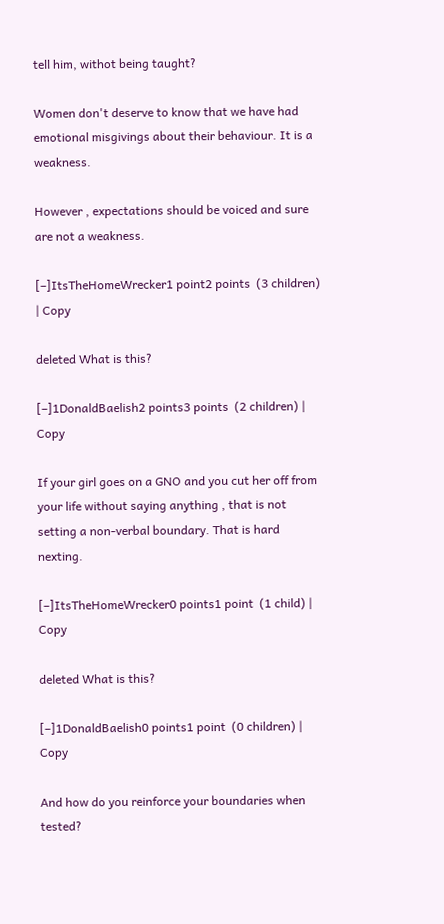tell him, withot being taught?

Women don't deserve to know that we have had emotional misgivings about their behaviour. It is a weakness.

However , expectations should be voiced and sure are not a weakness.

[–]ItsTheHomeWrecker1 point2 points  (3 children) | Copy

deleted What is this?

[–]1DonaldBaelish2 points3 points  (2 children) | Copy

If your girl goes on a GNO and you cut her off from your life without saying anything , that is not setting a non-verbal boundary. That is hard nexting.

[–]ItsTheHomeWrecker0 points1 point  (1 child) | Copy

deleted What is this?

[–]1DonaldBaelish0 points1 point  (0 children) | Copy

And how do you reinforce your boundaries when tested?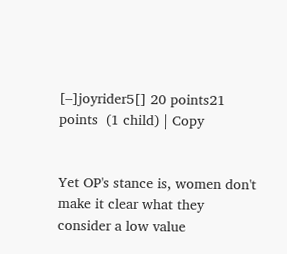[–]joyrider5[] 20 points21 points  (1 child) | Copy


Yet OP's stance is, women don't make it clear what they consider a low value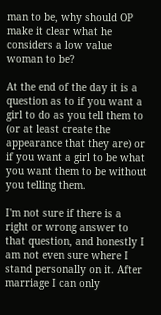man to be, why should OP make it clear what he considers a low value woman to be?

At the end of the day it is a question as to if you want a girl to do as you tell them to (or at least create the appearance that they are) or if you want a girl to be what you want them to be without you telling them.

I'm not sure if there is a right or wrong answer to that question, and honestly I am not even sure where I stand personally on it. After marriage I can only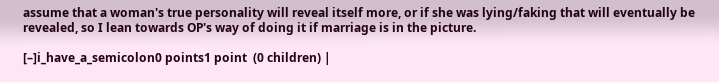assume that a woman's true personality will reveal itself more, or if she was lying/faking that will eventually be revealed, so I lean towards OP's way of doing it if marriage is in the picture.

[–]i_have_a_semicolon0 points1 point  (0 children) |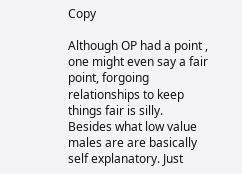Copy

Although OP had a point , one might even say a fair point, forgoing relationships to keep things fair is silly. Besides what low value males are are basically self explanatory. Just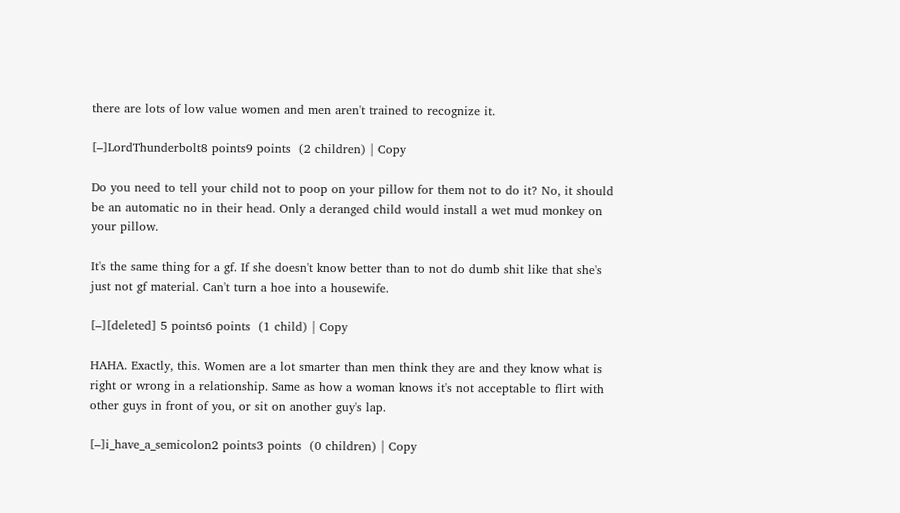there are lots of low value women and men aren't trained to recognize it.

[–]LordThunderbolt8 points9 points  (2 children) | Copy

Do you need to tell your child not to poop on your pillow for them not to do it? No, it should be an automatic no in their head. Only a deranged child would install a wet mud monkey on your pillow.

It's the same thing for a gf. If she doesn't know better than to not do dumb shit like that she's just not gf material. Can't turn a hoe into a housewife.

[–][deleted] 5 points6 points  (1 child) | Copy

HAHA. Exactly, this. Women are a lot smarter than men think they are and they know what is right or wrong in a relationship. Same as how a woman knows it's not acceptable to flirt with other guys in front of you, or sit on another guy's lap.

[–]i_have_a_semicolon2 points3 points  (0 children) | Copy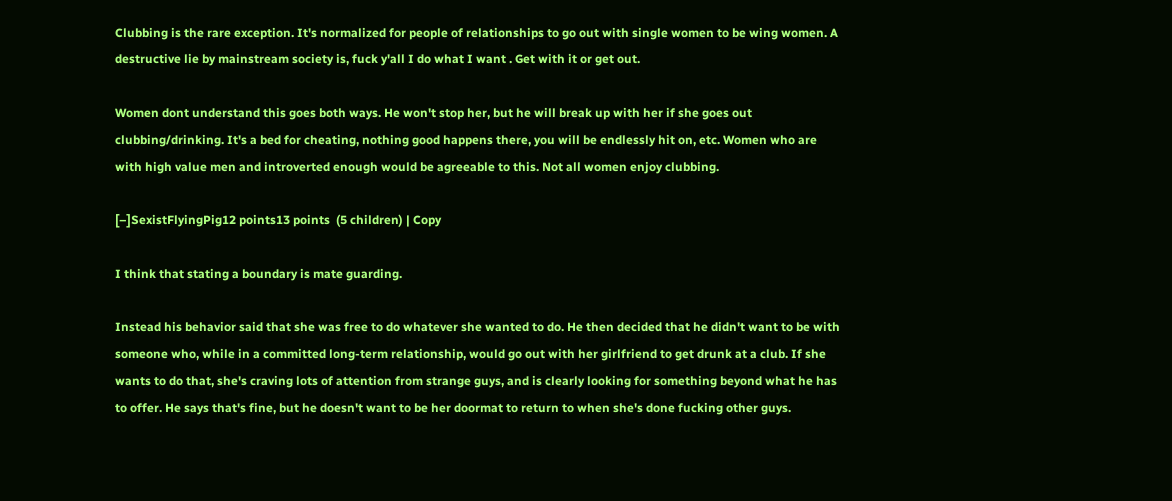Clubbing is the rare exception. It's normalized for people of relationships to go out with single women to be wing women. A destructive lie by mainstream society is, fuck y'all I do what I want . Get with it or get out.

Women dont understand this goes both ways. He won't stop her, but he will break up with her if she goes out clubbing/drinking. It's a bed for cheating, nothing good happens there, you will be endlessly hit on, etc. Women who are with high value men and introverted enough would be agreeable to this. Not all women enjoy clubbing.

[–]SexistFlyingPig12 points13 points  (5 children) | Copy

I think that stating a boundary is mate guarding.

Instead his behavior said that she was free to do whatever she wanted to do. He then decided that he didn't want to be with someone who, while in a committed long-term relationship, would go out with her girlfriend to get drunk at a club. If she wants to do that, she's craving lots of attention from strange guys, and is clearly looking for something beyond what he has to offer. He says that's fine, but he doesn't want to be her doormat to return to when she's done fucking other guys.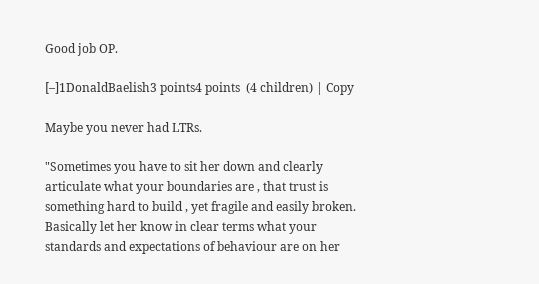Good job OP.

[–]1DonaldBaelish3 points4 points  (4 children) | Copy

Maybe you never had LTRs.

"Sometimes you have to sit her down and clearly articulate what your boundaries are , that trust is something hard to build , yet fragile and easily broken. Basically let her know in clear terms what your standards and expectations of behaviour are on her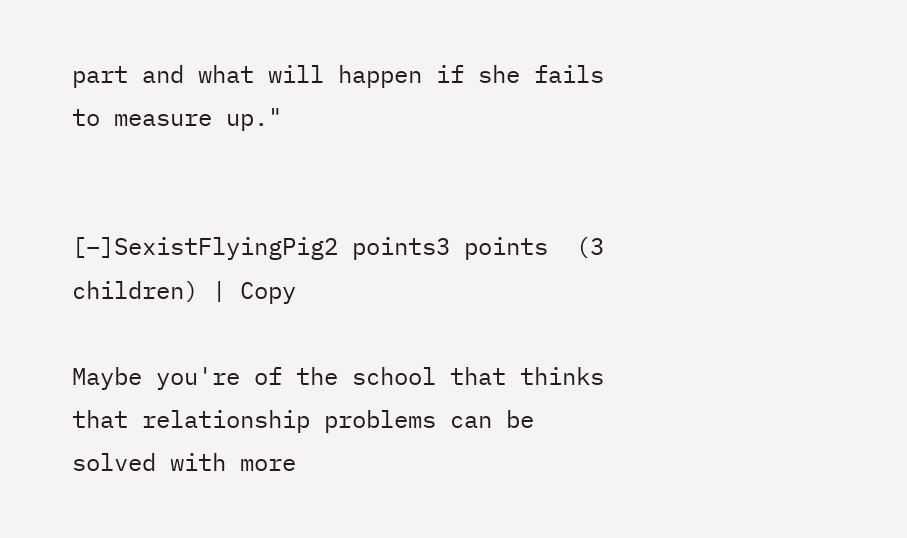part and what will happen if she fails to measure up."


[–]SexistFlyingPig2 points3 points  (3 children) | Copy

Maybe you're of the school that thinks that relationship problems can be solved with more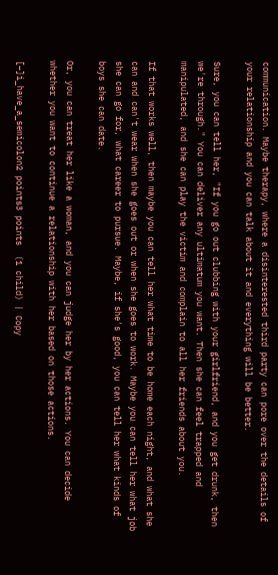communication. Maybe therapy, where a disinterested third party can pore over the details of your relationship and you can talk about it and everything will be better.

Sure, you can tell her, "If you go out clubbing with your girlfriend, and you get drunk, then we're through." You can deliver any ultimatum you want. Then she can feel trapped and manipulated, and she can play the victim and complain to all her friends about you.

If that works well, then maybe you can tell her what time to be home each night, and what she can and can't wear when she goes out or when she goes to work. Maybe you can tell her what job she can go for, what career to pursue. Maybe, if she's good, you can tell her what kinds of boys she can date.

Or, you can treat her like a woman, and you can judge her by her actions. You can decide whether you want to continue a relationship with her based on those actions.

[–]i_have_a_semicolon2 points3 points  (1 child) | Copy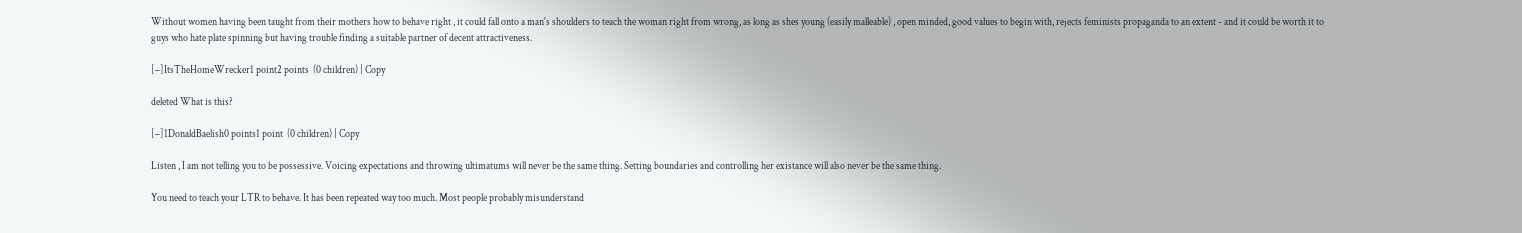Without women having been taught from their mothers how to behave right , it could fall onto a man's shoulders to teach the woman right from wrong, as long as shes young (easily malleable) , open minded, good values to begin with, rejects feminists propaganda to an extent - and it could be worth it to guys who hate plate spinning but having trouble finding a suitable partner of decent attractiveness.

[–]ItsTheHomeWrecker1 point2 points  (0 children) | Copy

deleted What is this?

[–]1DonaldBaelish0 points1 point  (0 children) | Copy

Listen , I am not telling you to be possessive. Voicing expectations and throwing ultimatums will never be the same thing. Setting boundaries and controlling her existance will also never be the same thing.

You need to teach your LTR to behave. It has been repeated way too much. Most people probably misunderstand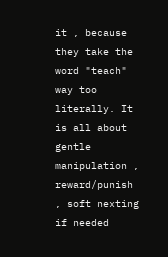it , because they take the word "teach" way too literally. It is all about gentle manipulation , reward/punish , soft nexting if needed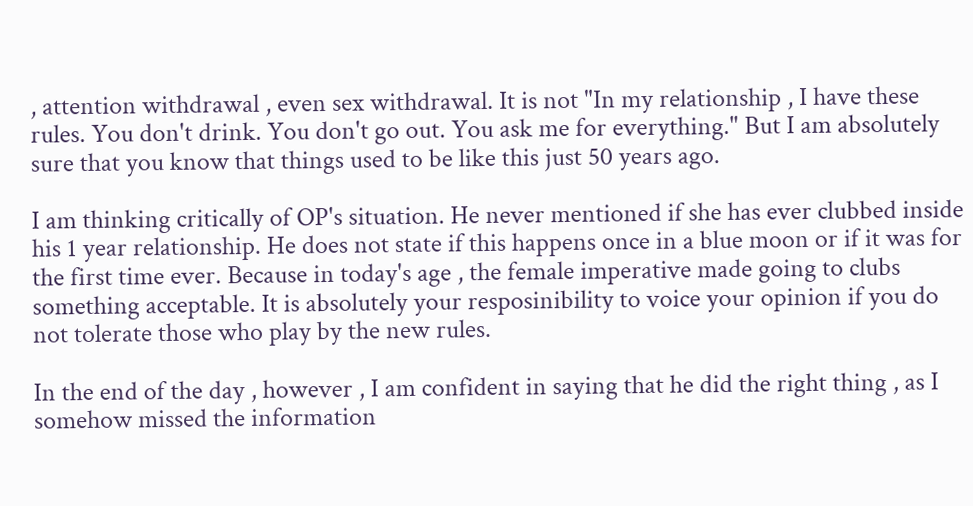, attention withdrawal , even sex withdrawal. It is not "In my relationship , I have these rules. You don't drink. You don't go out. You ask me for everything." But I am absolutely sure that you know that things used to be like this just 50 years ago.

I am thinking critically of OP's situation. He never mentioned if she has ever clubbed inside his 1 year relationship. He does not state if this happens once in a blue moon or if it was for the first time ever. Because in today's age , the female imperative made going to clubs something acceptable. It is absolutely your resposinibility to voice your opinion if you do not tolerate those who play by the new rules.

In the end of the day , however , I am confident in saying that he did the right thing , as I somehow missed the information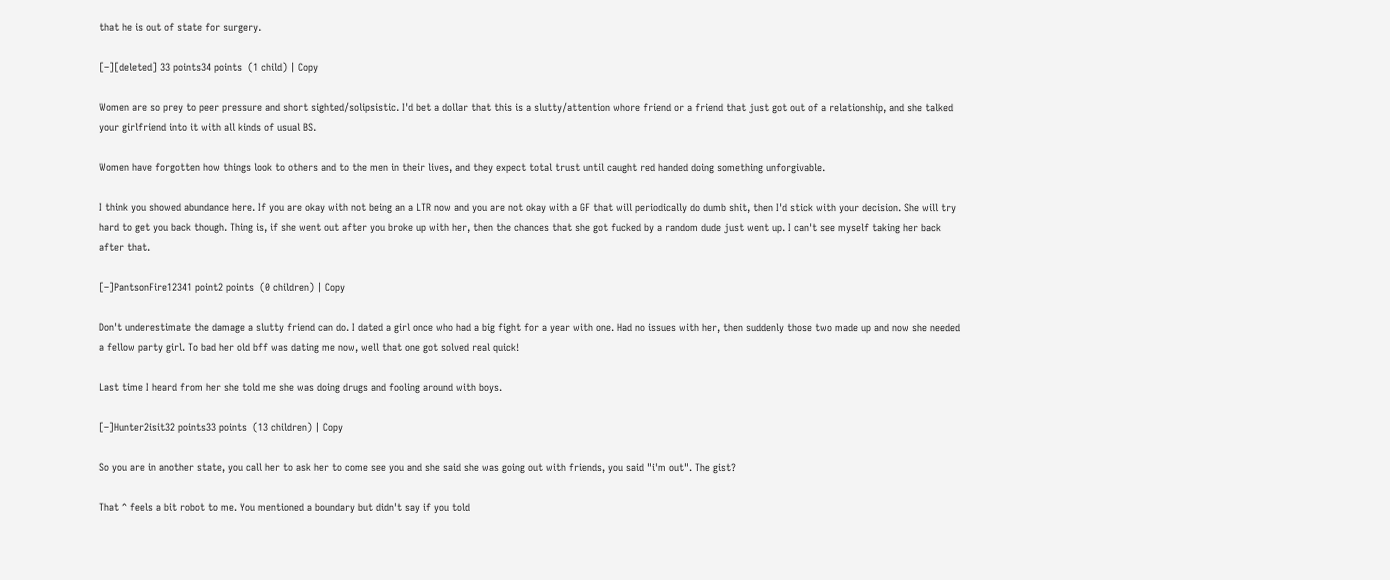that he is out of state for surgery.

[–][deleted] 33 points34 points  (1 child) | Copy

Women are so prey to peer pressure and short sighted/solipsistic. I'd bet a dollar that this is a slutty/attention whore friend or a friend that just got out of a relationship, and she talked your girlfriend into it with all kinds of usual BS.

Women have forgotten how things look to others and to the men in their lives, and they expect total trust until caught red handed doing something unforgivable.

I think you showed abundance here. If you are okay with not being an a LTR now and you are not okay with a GF that will periodically do dumb shit, then I'd stick with your decision. She will try hard to get you back though. Thing is, if she went out after you broke up with her, then the chances that she got fucked by a random dude just went up. I can't see myself taking her back after that.

[–]PantsonFire12341 point2 points  (0 children) | Copy

Don't underestimate the damage a slutty friend can do. I dated a girl once who had a big fight for a year with one. Had no issues with her, then suddenly those two made up and now she needed a fellow party girl. To bad her old bff was dating me now, well that one got solved real quick!

Last time I heard from her she told me she was doing drugs and fooling around with boys.

[–]Hunter2isit32 points33 points  (13 children) | Copy

So you are in another state, you call her to ask her to come see you and she said she was going out with friends, you said "i'm out". The gist?

That ^ feels a bit robot to me. You mentioned a boundary but didn't say if you told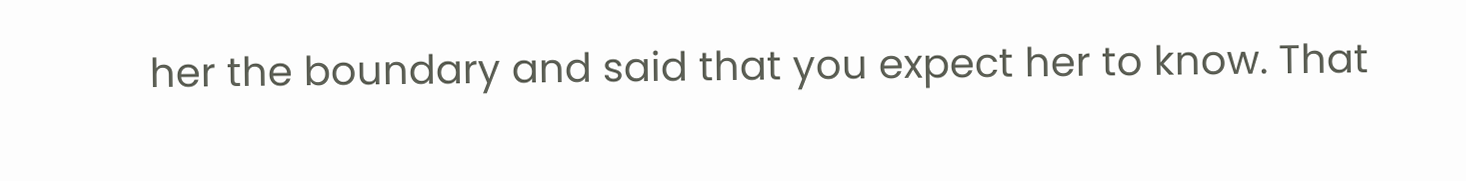her the boundary and said that you expect her to know. That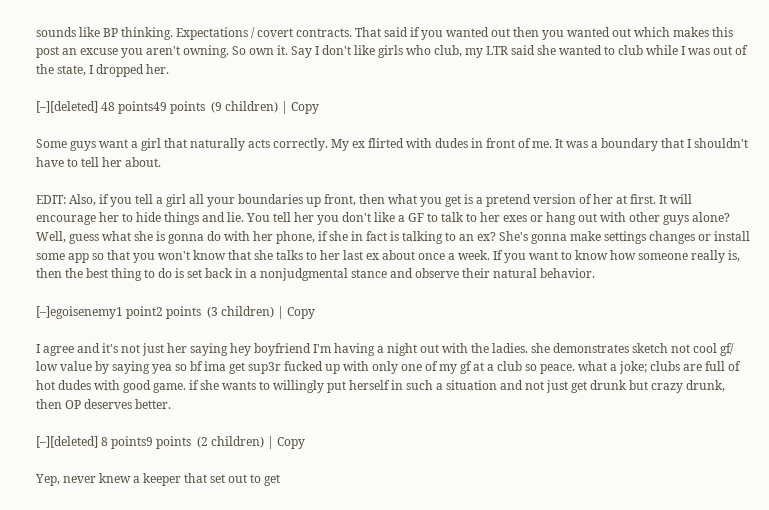sounds like BP thinking. Expectations / covert contracts. That said if you wanted out then you wanted out which makes this post an excuse you aren't owning. So own it. Say I don't like girls who club, my LTR said she wanted to club while I was out of the state, I dropped her.

[–][deleted] 48 points49 points  (9 children) | Copy

Some guys want a girl that naturally acts correctly. My ex flirted with dudes in front of me. It was a boundary that I shouldn't have to tell her about.

EDIT: Also, if you tell a girl all your boundaries up front, then what you get is a pretend version of her at first. It will encourage her to hide things and lie. You tell her you don't like a GF to talk to her exes or hang out with other guys alone? Well, guess what she is gonna do with her phone, if she in fact is talking to an ex? She's gonna make settings changes or install some app so that you won't know that she talks to her last ex about once a week. If you want to know how someone really is, then the best thing to do is set back in a nonjudgmental stance and observe their natural behavior.

[–]egoisenemy1 point2 points  (3 children) | Copy

I agree and it's not just her saying hey boyfriend I'm having a night out with the ladies. she demonstrates sketch not cool gf/ low value by saying yea so bf ima get sup3r fucked up with only one of my gf at a club so peace. what a joke; clubs are full of hot dudes with good game. if she wants to willingly put herself in such a situation and not just get drunk but crazy drunk, then OP deserves better.

[–][deleted] 8 points9 points  (2 children) | Copy

Yep, never knew a keeper that set out to get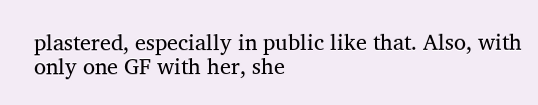plastered, especially in public like that. Also, with only one GF with her, she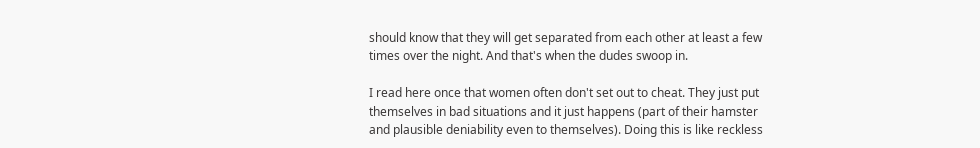should know that they will get separated from each other at least a few times over the night. And that's when the dudes swoop in.

I read here once that women often don't set out to cheat. They just put themselves in bad situations and it just happens (part of their hamster and plausible deniability even to themselves). Doing this is like reckless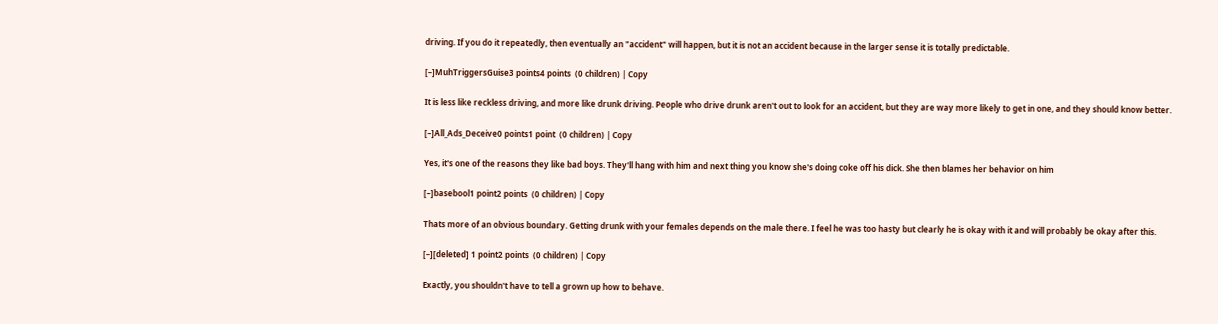driving. If you do it repeatedly, then eventually an "accident" will happen, but it is not an accident because in the larger sense it is totally predictable.

[–]MuhTriggersGuise3 points4 points  (0 children) | Copy

It is less like reckless driving, and more like drunk driving. People who drive drunk aren't out to look for an accident, but they are way more likely to get in one, and they should know better.

[–]All_Ads_Deceive0 points1 point  (0 children) | Copy

Yes, it's one of the reasons they like bad boys. They'll hang with him and next thing you know she's doing coke off his dick. She then blames her behavior on him

[–]basebool1 point2 points  (0 children) | Copy

Thats more of an obvious boundary. Getting drunk with your females depends on the male there. I feel he was too hasty but clearly he is okay with it and will probably be okay after this.

[–][deleted] 1 point2 points  (0 children) | Copy

Exactly, you shouldn't have to tell a grown up how to behave.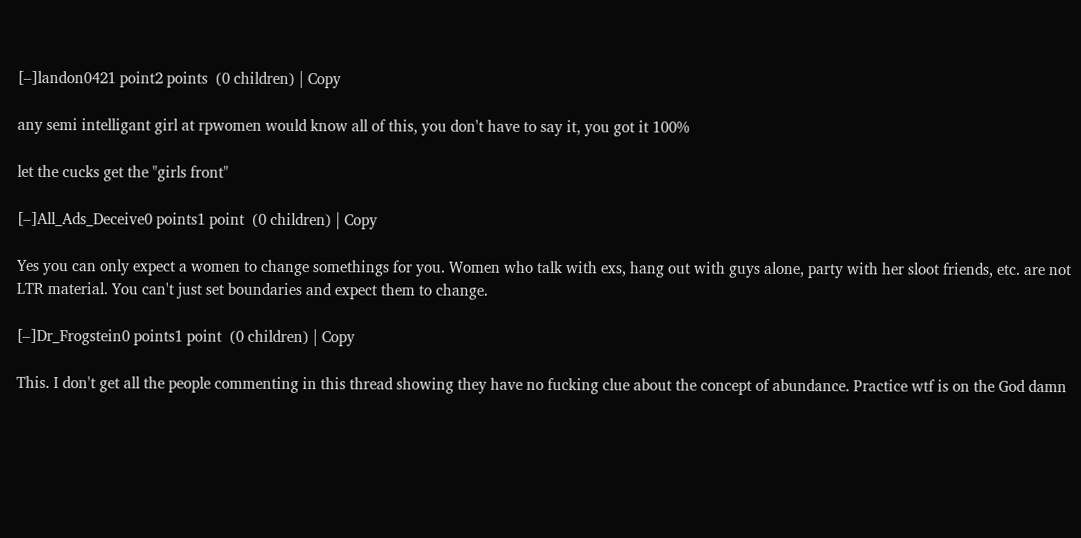[–]landon0421 point2 points  (0 children) | Copy

any semi intelligant girl at rpwomen would know all of this, you don't have to say it, you got it 100%

let the cucks get the "girls front"

[–]All_Ads_Deceive0 points1 point  (0 children) | Copy

Yes you can only expect a women to change somethings for you. Women who talk with exs, hang out with guys alone, party with her sloot friends, etc. are not LTR material. You can't just set boundaries and expect them to change.

[–]Dr_Frogstein0 points1 point  (0 children) | Copy

This. I don't get all the people commenting in this thread showing they have no fucking clue about the concept of abundance. Practice wtf is on the God damn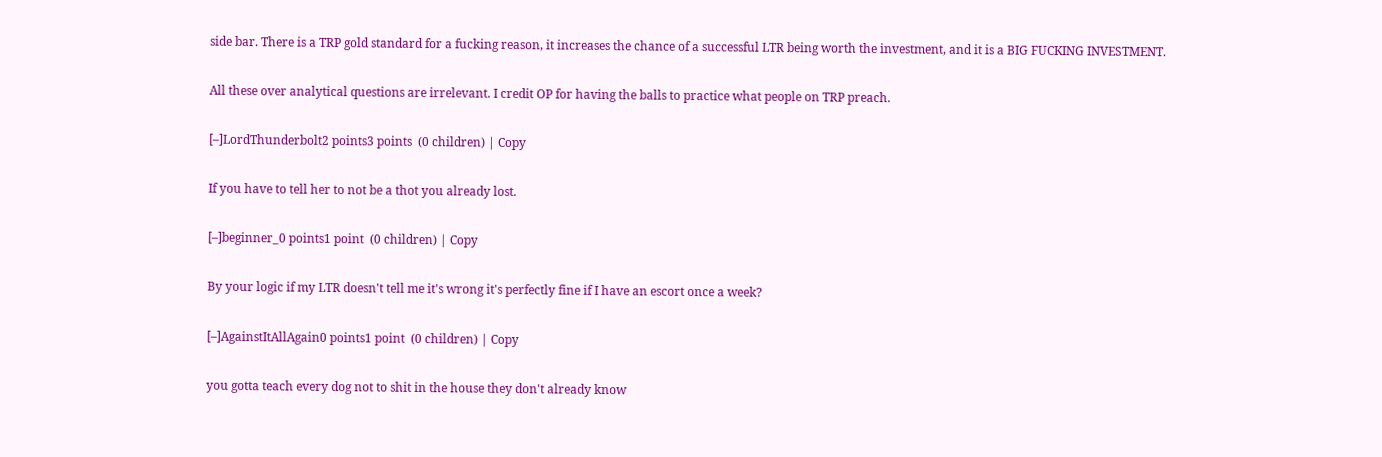side bar. There is a TRP gold standard for a fucking reason, it increases the chance of a successful LTR being worth the investment, and it is a BIG FUCKING INVESTMENT.

All these over analytical questions are irrelevant. I credit OP for having the balls to practice what people on TRP preach.

[–]LordThunderbolt2 points3 points  (0 children) | Copy

If you have to tell her to not be a thot you already lost.

[–]beginner_0 points1 point  (0 children) | Copy

By your logic if my LTR doesn't tell me it's wrong it's perfectly fine if I have an escort once a week?

[–]AgainstItAllAgain0 points1 point  (0 children) | Copy

you gotta teach every dog not to shit in the house they don't already know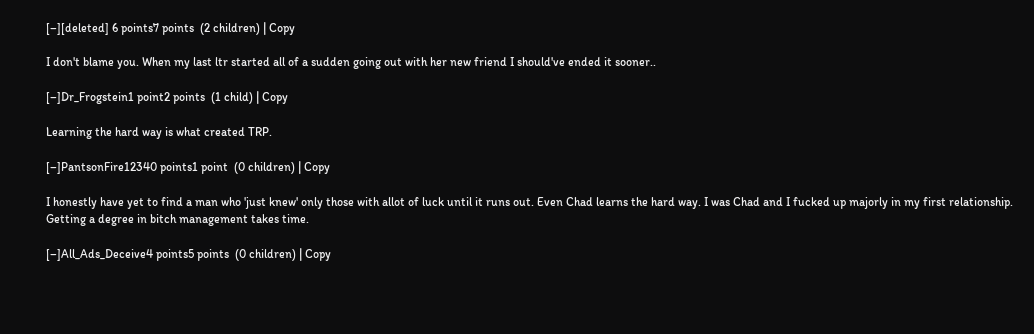[–][deleted] 6 points7 points  (2 children) | Copy

I don't blame you. When my last ltr started all of a sudden going out with her new friend I should've ended it sooner..

[–]Dr_Frogstein1 point2 points  (1 child) | Copy

Learning the hard way is what created TRP.

[–]PantsonFire12340 points1 point  (0 children) | Copy

I honestly have yet to find a man who 'just knew' only those with allot of luck until it runs out. Even Chad learns the hard way. I was Chad and I fucked up majorly in my first relationship. Getting a degree in bitch management takes time.

[–]All_Ads_Deceive4 points5 points  (0 children) | Copy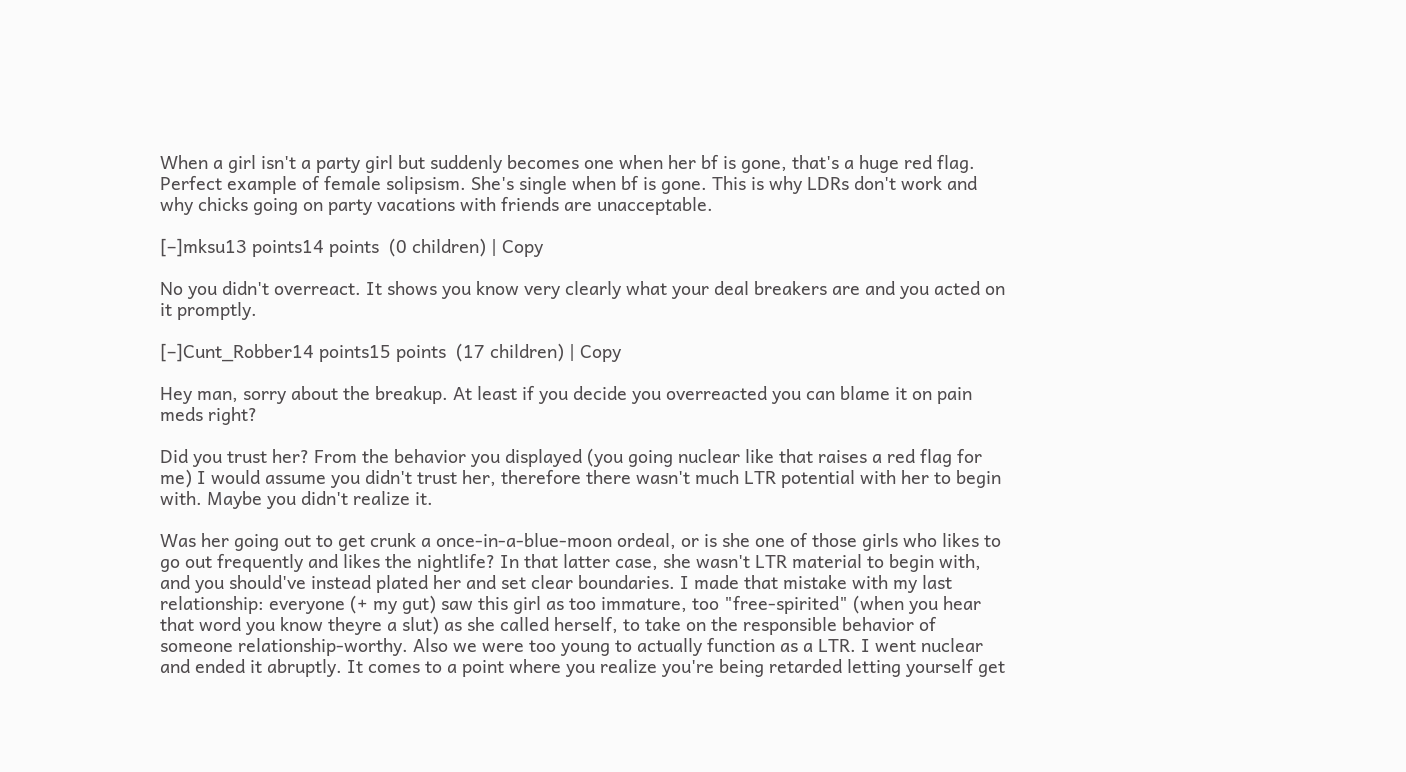When a girl isn't a party girl but suddenly becomes one when her bf is gone, that's a huge red flag. Perfect example of female solipsism. She's single when bf is gone. This is why LDRs don't work and why chicks going on party vacations with friends are unacceptable.

[–]mksu13 points14 points  (0 children) | Copy

No you didn't overreact. It shows you know very clearly what your deal breakers are and you acted on it promptly.

[–]Cunt_Robber14 points15 points  (17 children) | Copy

Hey man, sorry about the breakup. At least if you decide you overreacted you can blame it on pain meds right?

Did you trust her? From the behavior you displayed (you going nuclear like that raises a red flag for me) I would assume you didn't trust her, therefore there wasn't much LTR potential with her to begin with. Maybe you didn't realize it.

Was her going out to get crunk a once-in-a-blue-moon ordeal, or is she one of those girls who likes to go out frequently and likes the nightlife? In that latter case, she wasn't LTR material to begin with, and you should've instead plated her and set clear boundaries. I made that mistake with my last relationship: everyone (+ my gut) saw this girl as too immature, too "free-spirited" (when you hear that word you know theyre a slut) as she called herself, to take on the responsible behavior of someone relationship-worthy. Also we were too young to actually function as a LTR. I went nuclear and ended it abruptly. It comes to a point where you realize you're being retarded letting yourself get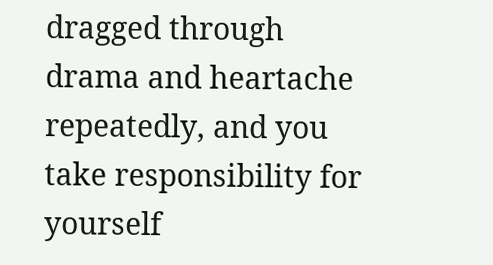dragged through drama and heartache repeatedly, and you take responsibility for yourself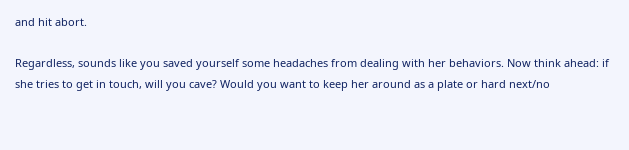and hit abort.

Regardless, sounds like you saved yourself some headaches from dealing with her behaviors. Now think ahead: if she tries to get in touch, will you cave? Would you want to keep her around as a plate or hard next/no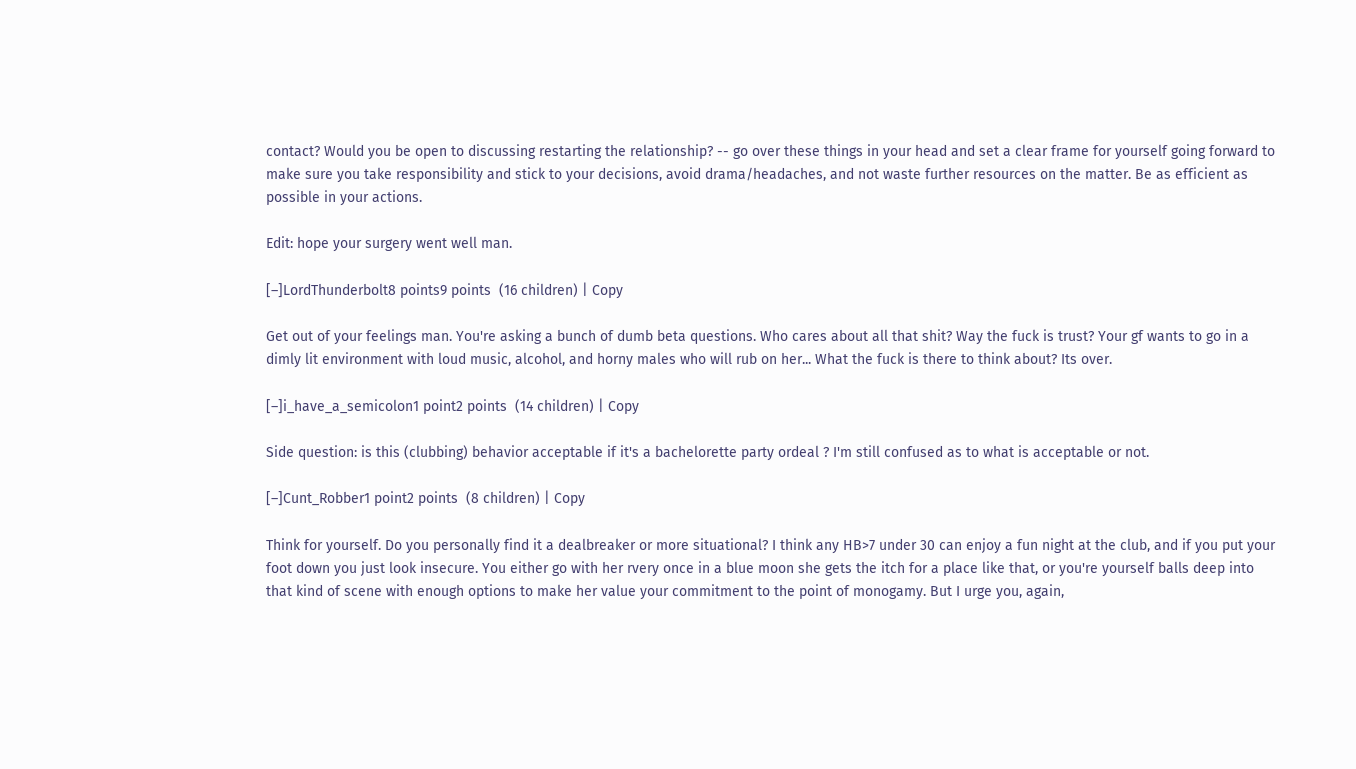contact? Would you be open to discussing restarting the relationship? -- go over these things in your head and set a clear frame for yourself going forward to make sure you take responsibility and stick to your decisions, avoid drama/headaches, and not waste further resources on the matter. Be as efficient as possible in your actions.

Edit: hope your surgery went well man.

[–]LordThunderbolt8 points9 points  (16 children) | Copy

Get out of your feelings man. You're asking a bunch of dumb beta questions. Who cares about all that shit? Way the fuck is trust? Your gf wants to go in a dimly lit environment with loud music, alcohol, and horny males who will rub on her... What the fuck is there to think about? Its over.

[–]i_have_a_semicolon1 point2 points  (14 children) | Copy

Side question: is this (clubbing) behavior acceptable if it's a bachelorette party ordeal ? I'm still confused as to what is acceptable or not.

[–]Cunt_Robber1 point2 points  (8 children) | Copy

Think for yourself. Do you personally find it a dealbreaker or more situational? I think any HB>7 under 30 can enjoy a fun night at the club, and if you put your foot down you just look insecure. You either go with her rvery once in a blue moon she gets the itch for a place like that, or you're yourself balls deep into that kind of scene with enough options to make her value your commitment to the point of monogamy. But I urge you, again,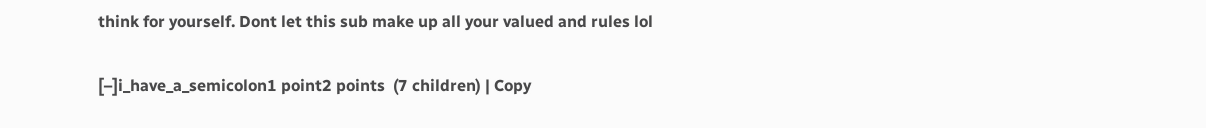think for yourself. Dont let this sub make up all your valued and rules lol

[–]i_have_a_semicolon1 point2 points  (7 children) | Copy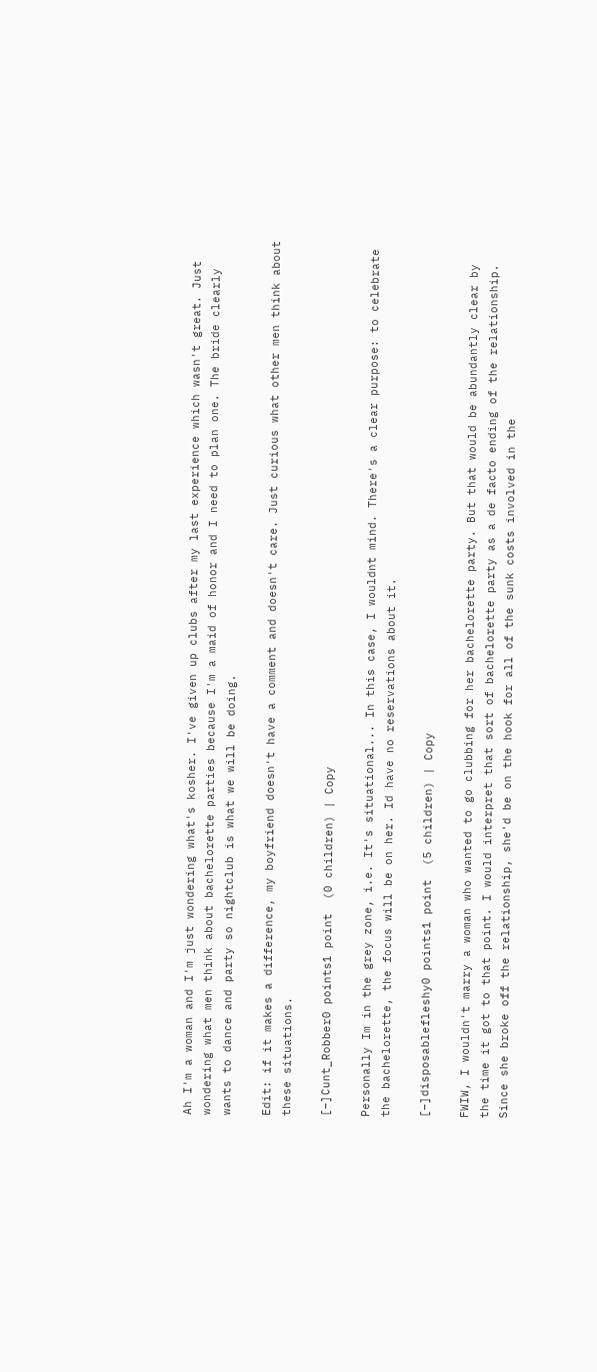Ah I'm a woman and I'm just wondering what's kosher. I've given up clubs after my last experience which wasn't great. Just wondering what men think about bachelorette parties because I'm a maid of honor and I need to plan one. The bride clearly wants to dance and party so nightclub is what we will be doing.

Edit: if it makes a difference, my boyfriend doesn't have a comment and doesn't care. Just curious what other men think about these situations.

[–]Cunt_Robber0 points1 point  (0 children) | Copy

Personally Im in the grey zone, i.e. It's situational... In this case, I wouldnt mind. There's a clear purpose: to celebrate the bachelorette, the focus will be on her. Id have no reservations about it.

[–]disposablefleshy0 points1 point  (5 children) | Copy

FWIW, I wouldn't marry a woman who wanted to go clubbing for her bachelorette party. But that would be abundantly clear by the time it got to that point. I would interpret that sort of bachelorette party as a de facto ending of the relationship. Since she broke off the relationship, she'd be on the hook for all of the sunk costs involved in the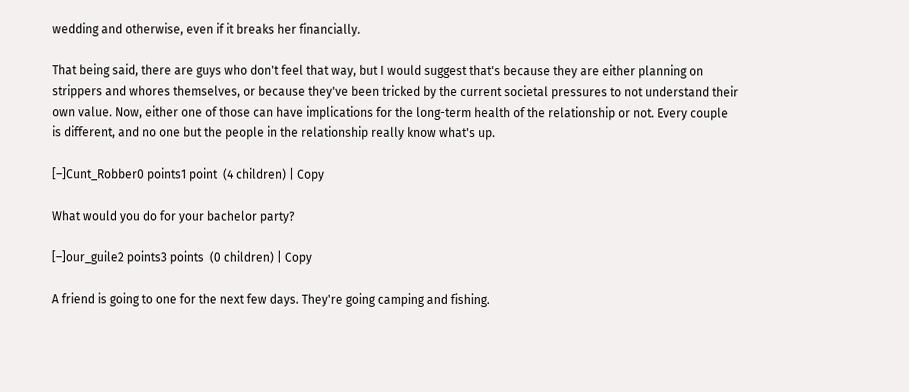wedding and otherwise, even if it breaks her financially.

That being said, there are guys who don't feel that way, but I would suggest that's because they are either planning on strippers and whores themselves, or because they've been tricked by the current societal pressures to not understand their own value. Now, either one of those can have implications for the long-term health of the relationship or not. Every couple is different, and no one but the people in the relationship really know what's up.

[–]Cunt_Robber0 points1 point  (4 children) | Copy

What would you do for your bachelor party?

[–]our_guile2 points3 points  (0 children) | Copy

A friend is going to one for the next few days. They're going camping and fishing.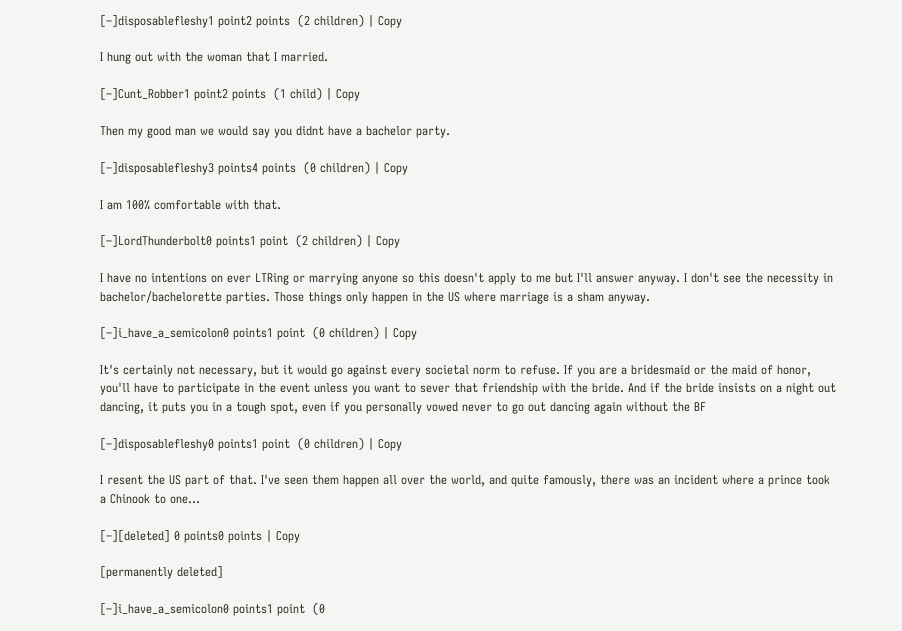[–]disposablefleshy1 point2 points  (2 children) | Copy

I hung out with the woman that I married.

[–]Cunt_Robber1 point2 points  (1 child) | Copy

Then my good man we would say you didnt have a bachelor party.

[–]disposablefleshy3 points4 points  (0 children) | Copy

I am 100% comfortable with that.

[–]LordThunderbolt0 points1 point  (2 children) | Copy

I have no intentions on ever LTRing or marrying anyone so this doesn't apply to me but I'll answer anyway. I don't see the necessity in bachelor/bachelorette parties. Those things only happen in the US where marriage is a sham anyway.

[–]i_have_a_semicolon0 points1 point  (0 children) | Copy

It's certainly not necessary, but it would go against every societal norm to refuse. If you are a bridesmaid or the maid of honor, you'll have to participate in the event unless you want to sever that friendship with the bride. And if the bride insists on a night out dancing, it puts you in a tough spot, even if you personally vowed never to go out dancing again without the BF

[–]disposablefleshy0 points1 point  (0 children) | Copy

I resent the US part of that. I've seen them happen all over the world, and quite famously, there was an incident where a prince took a Chinook to one...

[–][deleted] 0 points0 points | Copy

[permanently deleted]

[–]i_have_a_semicolon0 points1 point  (0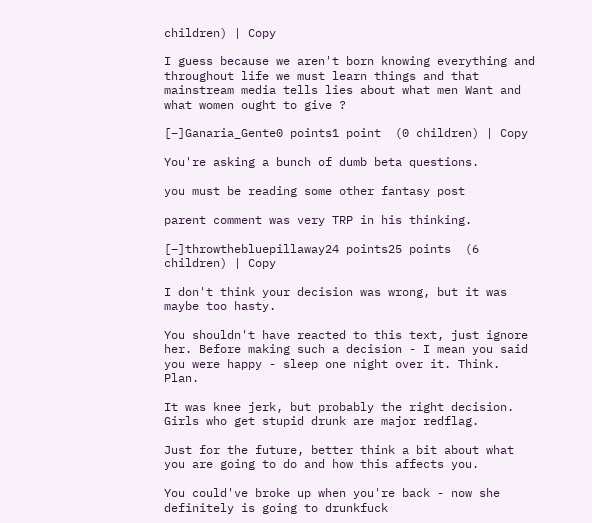children) | Copy

I guess because we aren't born knowing everything and throughout life we must learn things and that mainstream media tells lies about what men Want and what women ought to give ?

[–]Ganaria_Gente0 points1 point  (0 children) | Copy

You're asking a bunch of dumb beta questions.

you must be reading some other fantasy post

parent comment was very TRP in his thinking.

[–]throwthebluepillaway24 points25 points  (6 children) | Copy

I don't think your decision was wrong, but it was maybe too hasty.

You shouldn't have reacted to this text, just ignore her. Before making such a decision - I mean you said you were happy - sleep one night over it. Think. Plan.

It was knee jerk, but probably the right decision. Girls who get stupid drunk are major redflag.

Just for the future, better think a bit about what you are going to do and how this affects you.

You could've broke up when you're back - now she definitely is going to drunkfuck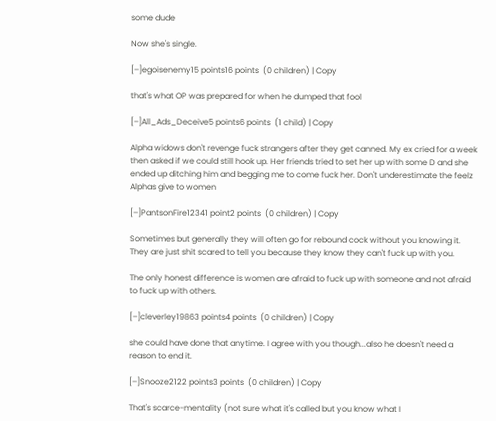some dude

Now she's single.

[–]egoisenemy15 points16 points  (0 children) | Copy

that's what OP was prepared for when he dumped that fool

[–]All_Ads_Deceive5 points6 points  (1 child) | Copy

Alpha widows don't revenge fuck strangers after they get canned. My ex cried for a week then asked if we could still hook up. Her friends tried to set her up with some D and she ended up ditching him and begging me to come fuck her. Don't underestimate the feelz Alphas give to women

[–]PantsonFire12341 point2 points  (0 children) | Copy

Sometimes but generally they will often go for rebound cock without you knowing it. They are just shit scared to tell you because they know they can't fuck up with you.

The only honest difference is women are afraid to fuck up with someone and not afraid to fuck up with others.

[–]cleverley19863 points4 points  (0 children) | Copy

she could have done that anytime. I agree with you though...also he doesn't need a reason to end it.

[–]Snooze2122 points3 points  (0 children) | Copy

That's scarce-mentality (not sure what it's called but you know what I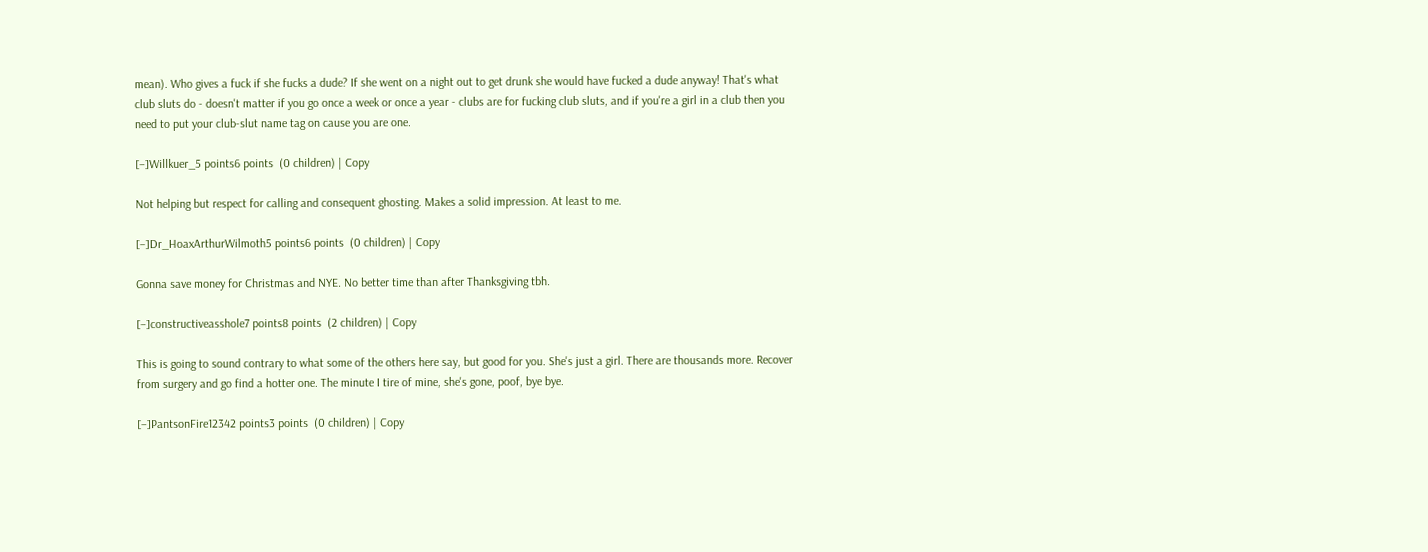mean). Who gives a fuck if she fucks a dude? If she went on a night out to get drunk she would have fucked a dude anyway! That's what club sluts do - doesn't matter if you go once a week or once a year - clubs are for fucking club sluts, and if you're a girl in a club then you need to put your club-slut name tag on cause you are one.

[–]Willkuer_5 points6 points  (0 children) | Copy

Not helping but respect for calling and consequent ghosting. Makes a solid impression. At least to me.

[–]Dr_HoaxArthurWilmoth5 points6 points  (0 children) | Copy

Gonna save money for Christmas and NYE. No better time than after Thanksgiving tbh.

[–]constructiveasshole7 points8 points  (2 children) | Copy

This is going to sound contrary to what some of the others here say, but good for you. She's just a girl. There are thousands more. Recover from surgery and go find a hotter one. The minute I tire of mine, she's gone, poof, bye bye.

[–]PantsonFire12342 points3 points  (0 children) | Copy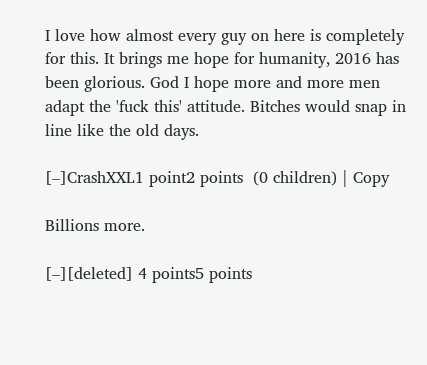I love how almost every guy on here is completely for this. It brings me hope for humanity, 2016 has been glorious. God I hope more and more men adapt the 'fuck this' attitude. Bitches would snap in line like the old days.

[–]CrashXXL1 point2 points  (0 children) | Copy

Billions more.

[–][deleted] 4 points5 points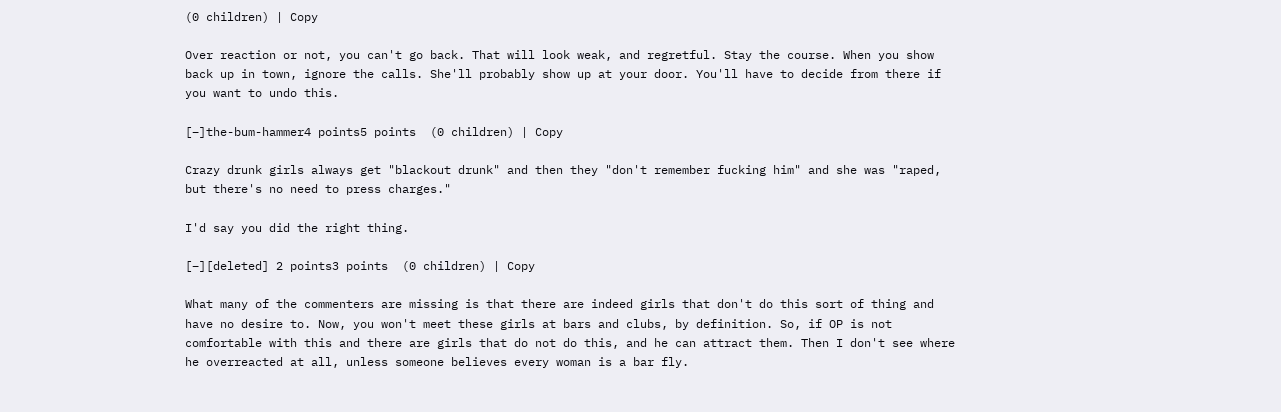(0 children) | Copy

Over reaction or not, you can't go back. That will look weak, and regretful. Stay the course. When you show back up in town, ignore the calls. She'll probably show up at your door. You'll have to decide from there if you want to undo this.

[–]the-bum-hammer4 points5 points  (0 children) | Copy

Crazy drunk girls always get "blackout drunk" and then they "don't remember fucking him" and she was "raped, but there's no need to press charges."

I'd say you did the right thing.

[–][deleted] 2 points3 points  (0 children) | Copy

What many of the commenters are missing is that there are indeed girls that don't do this sort of thing and have no desire to. Now, you won't meet these girls at bars and clubs, by definition. So, if OP is not comfortable with this and there are girls that do not do this, and he can attract them. Then I don't see where he overreacted at all, unless someone believes every woman is a bar fly.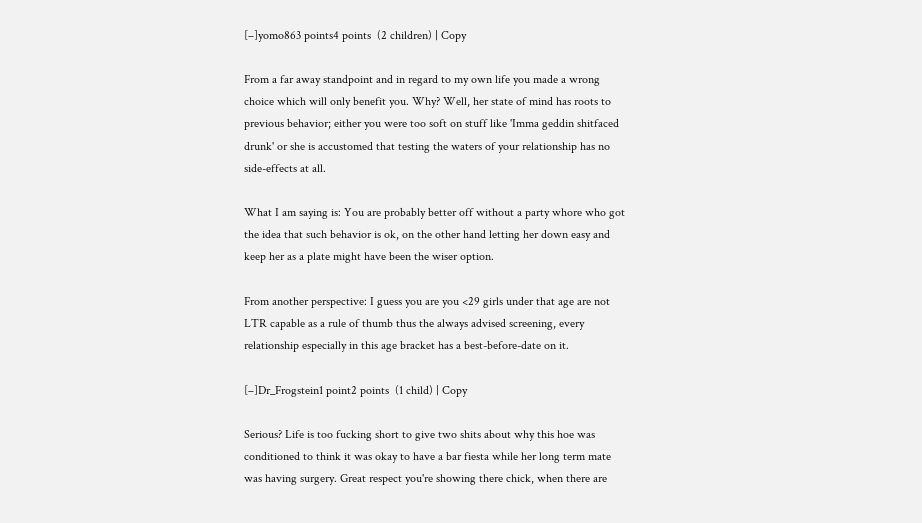[–]yomo863 points4 points  (2 children) | Copy

From a far away standpoint and in regard to my own life you made a wrong choice which will only benefit you. Why? Well, her state of mind has roots to previous behavior; either you were too soft on stuff like 'Imma geddin shitfaced drunk' or she is accustomed that testing the waters of your relationship has no side-effects at all.

What I am saying is: You are probably better off without a party whore who got the idea that such behavior is ok, on the other hand letting her down easy and keep her as a plate might have been the wiser option.

From another perspective: I guess you are you <29 girls under that age are not LTR capable as a rule of thumb thus the always advised screening, every relationship especially in this age bracket has a best-before-date on it.

[–]Dr_Frogstein1 point2 points  (1 child) | Copy

Serious? Life is too fucking short to give two shits about why this hoe was conditioned to think it was okay to have a bar fiesta while her long term mate was having surgery. Great respect you're showing there chick, when there are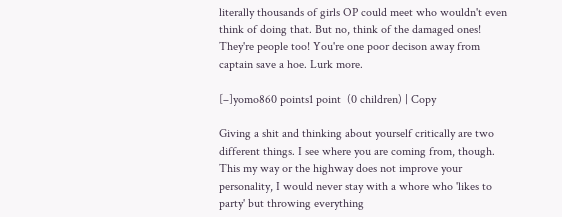literally thousands of girls OP could meet who wouldn't even think of doing that. But no, think of the damaged ones! They're people too! You're one poor decison away from captain save a hoe. Lurk more.

[–]yomo860 points1 point  (0 children) | Copy

Giving a shit and thinking about yourself critically are two different things. I see where you are coming from, though. This my way or the highway does not improve your personality, I would never stay with a whore who 'likes to party' but throwing everything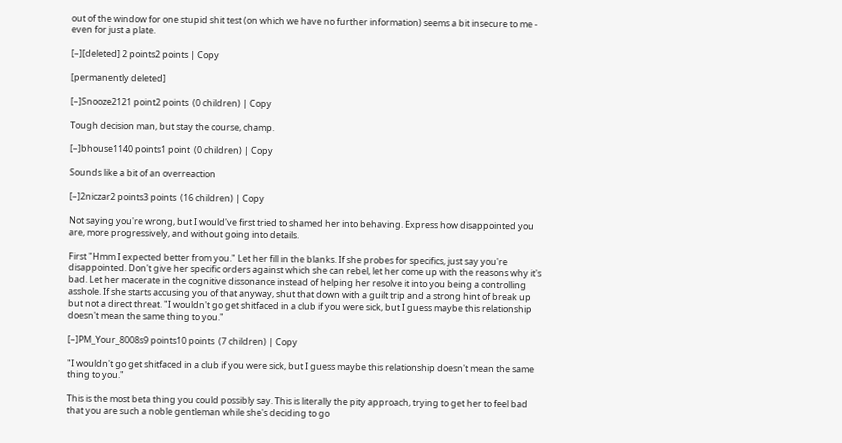out of the window for one stupid shit test (on which we have no further information) seems a bit insecure to me - even for just a plate.

[–][deleted] 2 points2 points | Copy

[permanently deleted]

[–]Snooze2121 point2 points  (0 children) | Copy

Tough decision man, but stay the course, champ.

[–]bhouse1140 points1 point  (0 children) | Copy

Sounds like a bit of an overreaction

[–]2niczar2 points3 points  (16 children) | Copy

Not saying you're wrong, but I would've first tried to shamed her into behaving. Express how disappointed you are, more progressively, and without going into details.

First "Hmm I expected better from you." Let her fill in the blanks. If she probes for specifics, just say you're disappointed. Don't give her specific orders against which she can rebel, let her come up with the reasons why it's bad. Let her macerate in the cognitive dissonance instead of helping her resolve it into you being a controlling asshole. If she starts accusing you of that anyway, shut that down with a guilt trip and a strong hint of break up but not a direct threat. "I wouldn't go get shitfaced in a club if you were sick, but I guess maybe this relationship doesn't mean the same thing to you."

[–]PM_Your_8008s9 points10 points  (7 children) | Copy

"I wouldn't go get shitfaced in a club if you were sick, but I guess maybe this relationship doesn't mean the same thing to you."

This is the most beta thing you could possibly say. This is literally the pity approach, trying to get her to feel bad that you are such a noble gentleman while she's deciding to go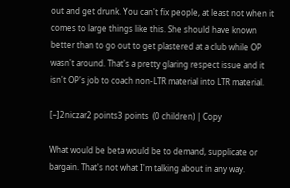out and get drunk. You can't fix people, at least not when it comes to large things like this. She should have known better than to go out to get plastered at a club while OP wasn't around. That's a pretty glaring respect issue and it isn't OP's job to coach non-LTR material into LTR material.

[–]2niczar2 points3 points  (0 children) | Copy

What would be beta would be to demand, supplicate or bargain. That's not what I'm talking about in any way.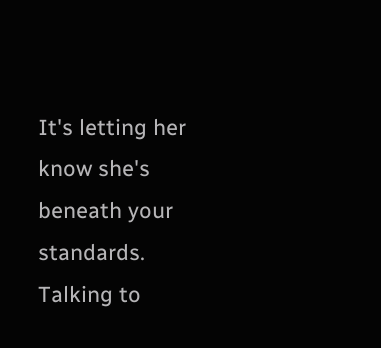It's letting her know she's beneath your standards. Talking to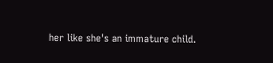her like she's an immature child.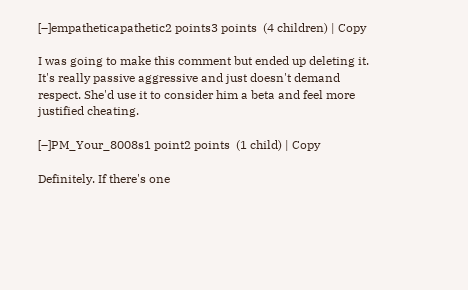[–]empatheticapathetic2 points3 points  (4 children) | Copy

I was going to make this comment but ended up deleting it. It's really passive aggressive and just doesn't demand respect. She'd use it to consider him a beta and feel more justified cheating.

[–]PM_Your_8008s1 point2 points  (1 child) | Copy

Definitely. If there's one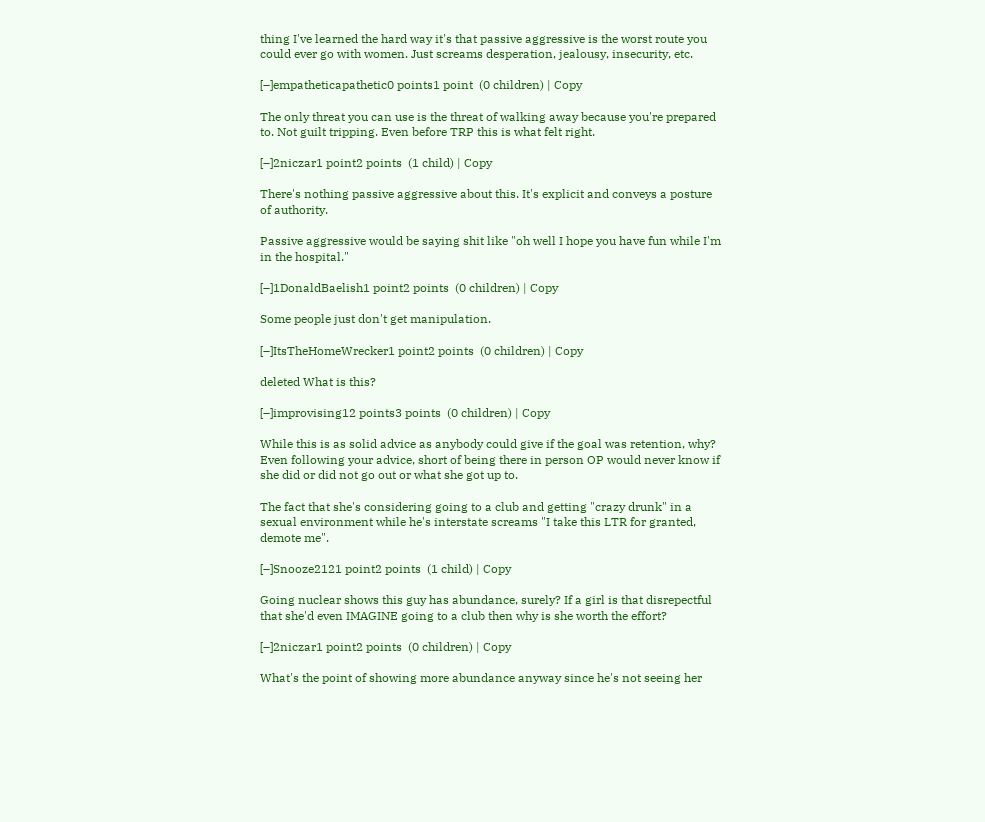thing I've learned the hard way it's that passive aggressive is the worst route you could ever go with women. Just screams desperation, jealousy, insecurity, etc.

[–]empatheticapathetic0 points1 point  (0 children) | Copy

The only threat you can use is the threat of walking away because you're prepared to. Not guilt tripping. Even before TRP this is what felt right.

[–]2niczar1 point2 points  (1 child) | Copy

There's nothing passive aggressive about this. It's explicit and conveys a posture of authority.

Passive aggressive would be saying shit like "oh well I hope you have fun while I'm in the hospital."

[–]1DonaldBaelish1 point2 points  (0 children) | Copy

Some people just don't get manipulation.

[–]ItsTheHomeWrecker1 point2 points  (0 children) | Copy

deleted What is this?

[–]improvising12 points3 points  (0 children) | Copy

While this is as solid advice as anybody could give if the goal was retention, why? Even following your advice, short of being there in person OP would never know if she did or did not go out or what she got up to.

The fact that she's considering going to a club and getting "crazy drunk" in a sexual environment while he's interstate screams "I take this LTR for granted, demote me".

[–]Snooze2121 point2 points  (1 child) | Copy

Going nuclear shows this guy has abundance, surely? If a girl is that disrepectful that she'd even IMAGINE going to a club then why is she worth the effort?

[–]2niczar1 point2 points  (0 children) | Copy

What's the point of showing more abundance anyway since he's not seeing her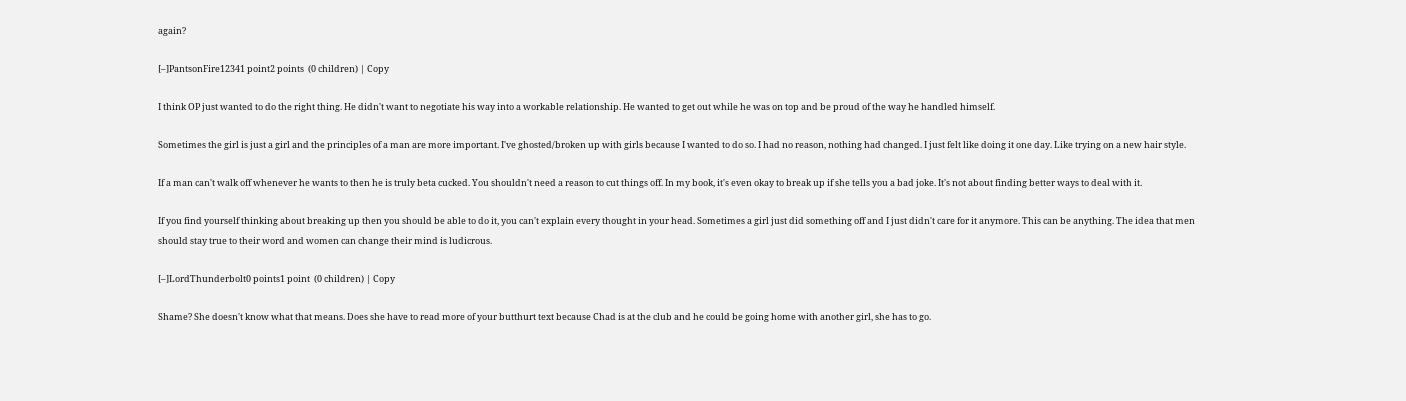again?

[–]PantsonFire12341 point2 points  (0 children) | Copy

I think OP just wanted to do the right thing. He didn't want to negotiate his way into a workable relationship. He wanted to get out while he was on top and be proud of the way he handled himself.

Sometimes the girl is just a girl and the principles of a man are more important. I've ghosted/broken up with girls because I wanted to do so. I had no reason, nothing had changed. I just felt like doing it one day. Like trying on a new hair style.

If a man can't walk off whenever he wants to then he is truly beta cucked. You shouldn't need a reason to cut things off. In my book, it's even okay to break up if she tells you a bad joke. It's not about finding better ways to deal with it.

If you find yourself thinking about breaking up then you should be able to do it, you can't explain every thought in your head. Sometimes a girl just did something off and I just didn't care for it anymore. This can be anything. The idea that men should stay true to their word and women can change their mind is ludicrous.

[–]LordThunderbolt0 points1 point  (0 children) | Copy

Shame? She doesn't know what that means. Does she have to read more of your butthurt text because Chad is at the club and he could be going home with another girl, she has to go.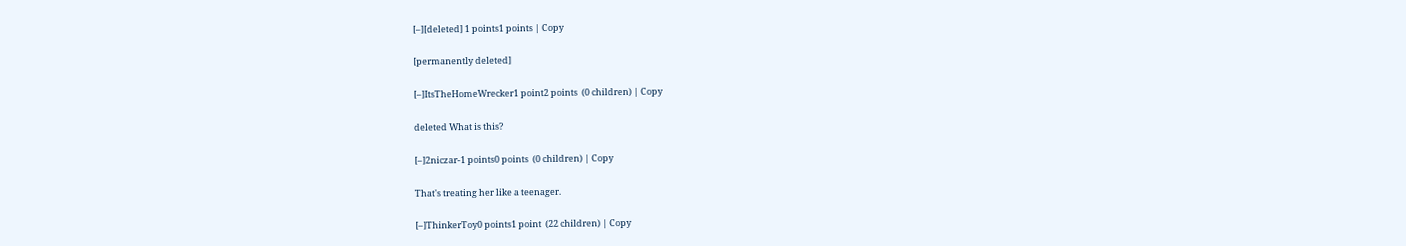[–][deleted] 1 points1 points | Copy

[permanently deleted]

[–]ItsTheHomeWrecker1 point2 points  (0 children) | Copy

deleted What is this?

[–]2niczar-1 points0 points  (0 children) | Copy

That's treating her like a teenager.

[–]ThinkerToy0 points1 point  (22 children) | Copy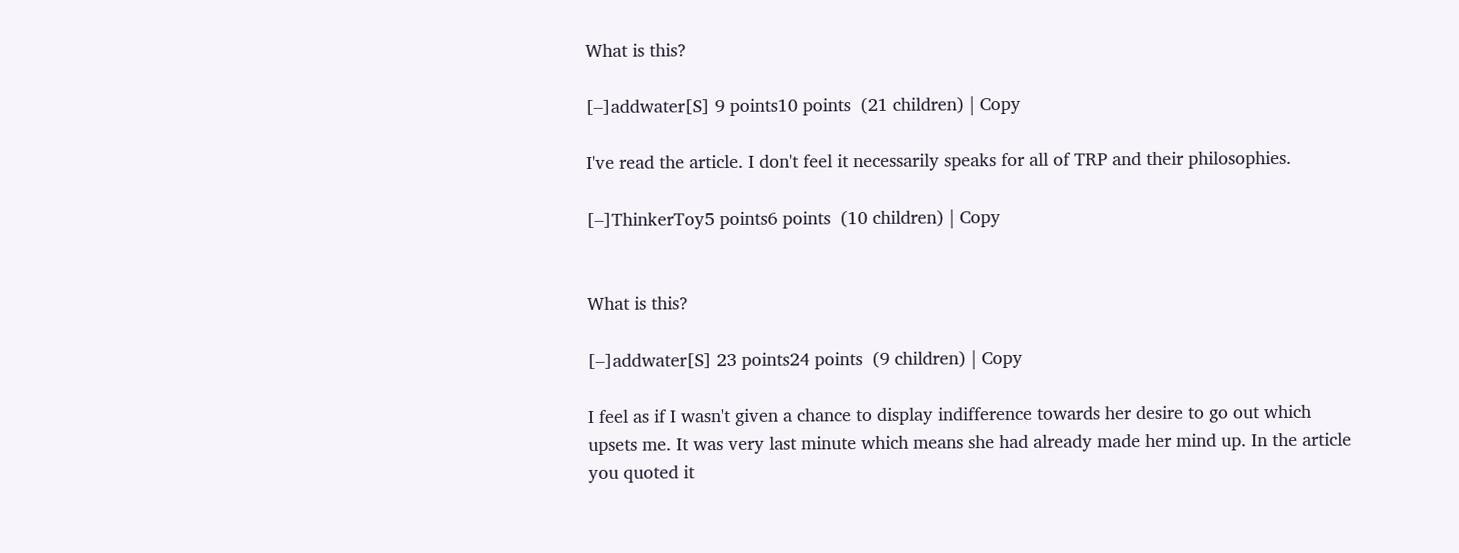What is this?

[–]addwater[S] 9 points10 points  (21 children) | Copy

I've read the article. I don't feel it necessarily speaks for all of TRP and their philosophies.

[–]ThinkerToy5 points6 points  (10 children) | Copy


What is this?

[–]addwater[S] 23 points24 points  (9 children) | Copy

I feel as if I wasn't given a chance to display indifference towards her desire to go out which upsets me. It was very last minute which means she had already made her mind up. In the article you quoted it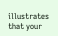illustrates that your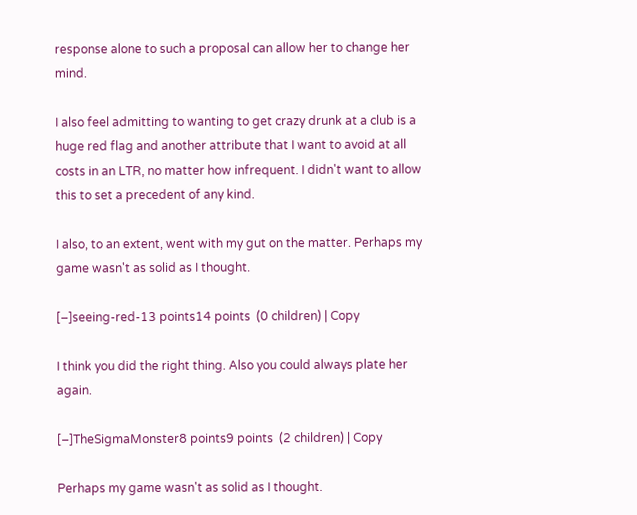response alone to such a proposal can allow her to change her mind.

I also feel admitting to wanting to get crazy drunk at a club is a huge red flag and another attribute that I want to avoid at all costs in an LTR, no matter how infrequent. I didn't want to allow this to set a precedent of any kind.

I also, to an extent, went with my gut on the matter. Perhaps my game wasn't as solid as I thought.

[–]seeing-red-13 points14 points  (0 children) | Copy

I think you did the right thing. Also you could always plate her again.

[–]TheSigmaMonster8 points9 points  (2 children) | Copy

Perhaps my game wasn't as solid as I thought.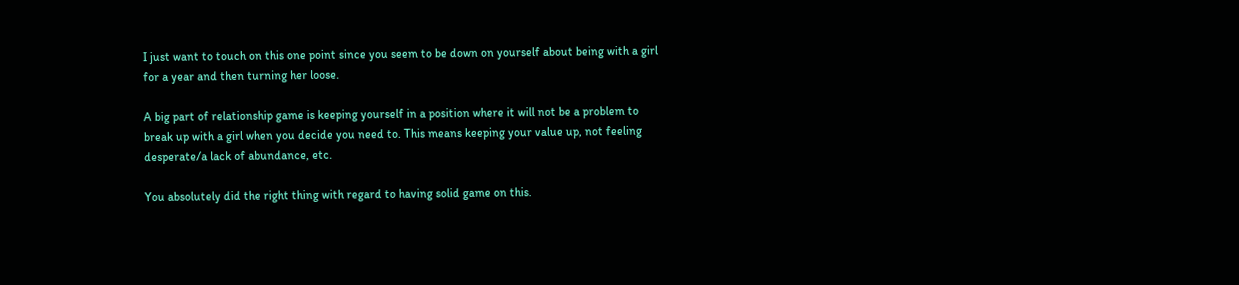I just want to touch on this one point since you seem to be down on yourself about being with a girl for a year and then turning her loose.

A big part of relationship game is keeping yourself in a position where it will not be a problem to break up with a girl when you decide you need to. This means keeping your value up, not feeling desperate/a lack of abundance, etc.

You absolutely did the right thing with regard to having solid game on this.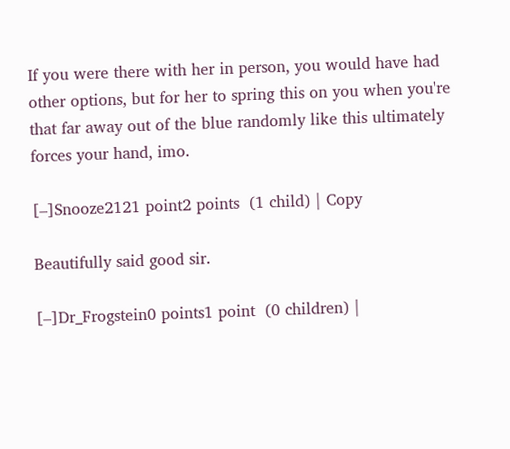If you were there with her in person, you would have had other options, but for her to spring this on you when you're that far away out of the blue randomly like this ultimately forces your hand, imo.

[–]Snooze2121 point2 points  (1 child) | Copy

Beautifully said good sir.

[–]Dr_Frogstein0 points1 point  (0 children) |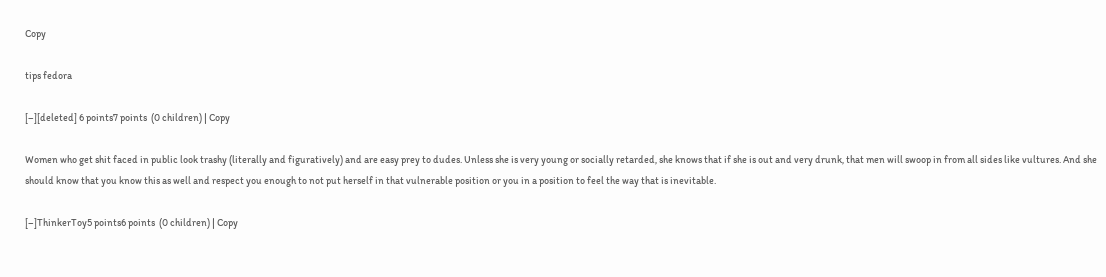Copy

tips fedora

[–][deleted] 6 points7 points  (0 children) | Copy

Women who get shit faced in public look trashy (literally and figuratively) and are easy prey to dudes. Unless she is very young or socially retarded, she knows that if she is out and very drunk, that men will swoop in from all sides like vultures. And she should know that you know this as well and respect you enough to not put herself in that vulnerable position or you in a position to feel the way that is inevitable.

[–]ThinkerToy5 points6 points  (0 children) | Copy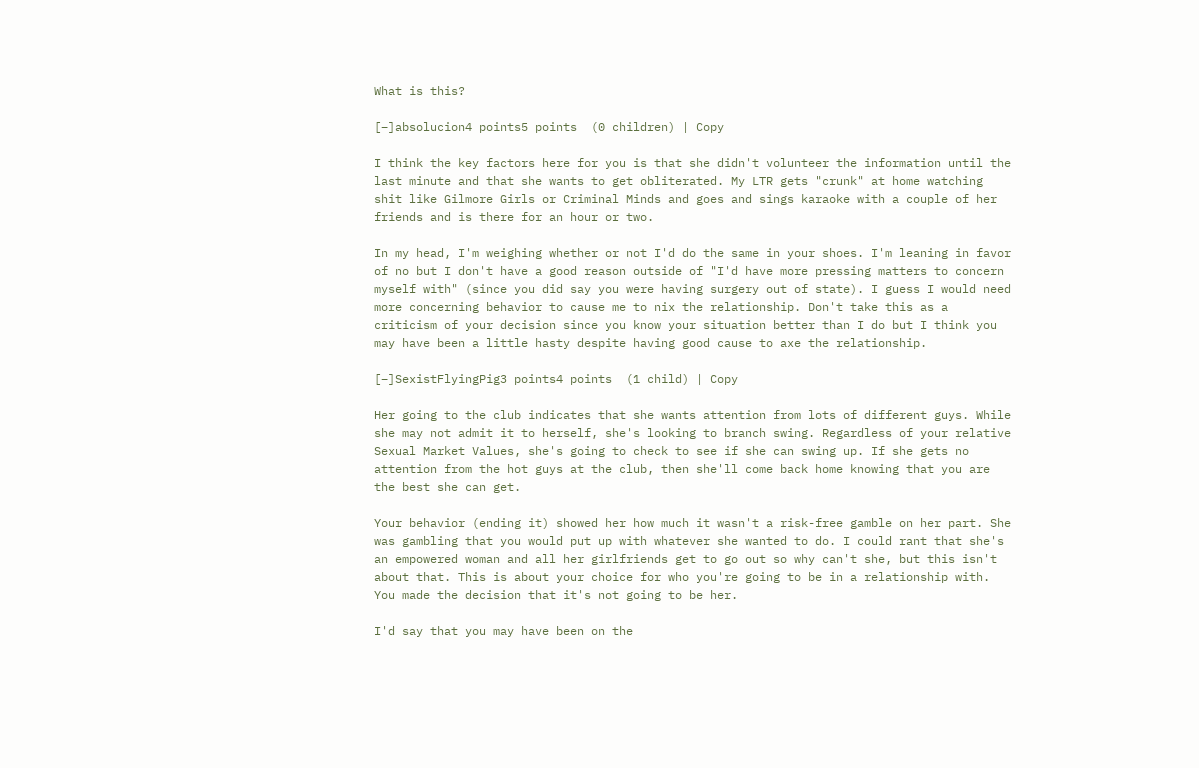What is this?

[–]absolucion4 points5 points  (0 children) | Copy

I think the key factors here for you is that she didn't volunteer the information until the last minute and that she wants to get obliterated. My LTR gets "crunk" at home watching shit like Gilmore Girls or Criminal Minds and goes and sings karaoke with a couple of her friends and is there for an hour or two.

In my head, I'm weighing whether or not I'd do the same in your shoes. I'm leaning in favor of no but I don't have a good reason outside of "I'd have more pressing matters to concern myself with" (since you did say you were having surgery out of state). I guess I would need more concerning behavior to cause me to nix the relationship. Don't take this as a criticism of your decision since you know your situation better than I do but I think you may have been a little hasty despite having good cause to axe the relationship.

[–]SexistFlyingPig3 points4 points  (1 child) | Copy

Her going to the club indicates that she wants attention from lots of different guys. While she may not admit it to herself, she's looking to branch swing. Regardless of your relative Sexual Market Values, she's going to check to see if she can swing up. If she gets no attention from the hot guys at the club, then she'll come back home knowing that you are the best she can get.

Your behavior (ending it) showed her how much it wasn't a risk-free gamble on her part. She was gambling that you would put up with whatever she wanted to do. I could rant that she's an empowered woman and all her girlfriends get to go out so why can't she, but this isn't about that. This is about your choice for who you're going to be in a relationship with. You made the decision that it's not going to be her.

I'd say that you may have been on the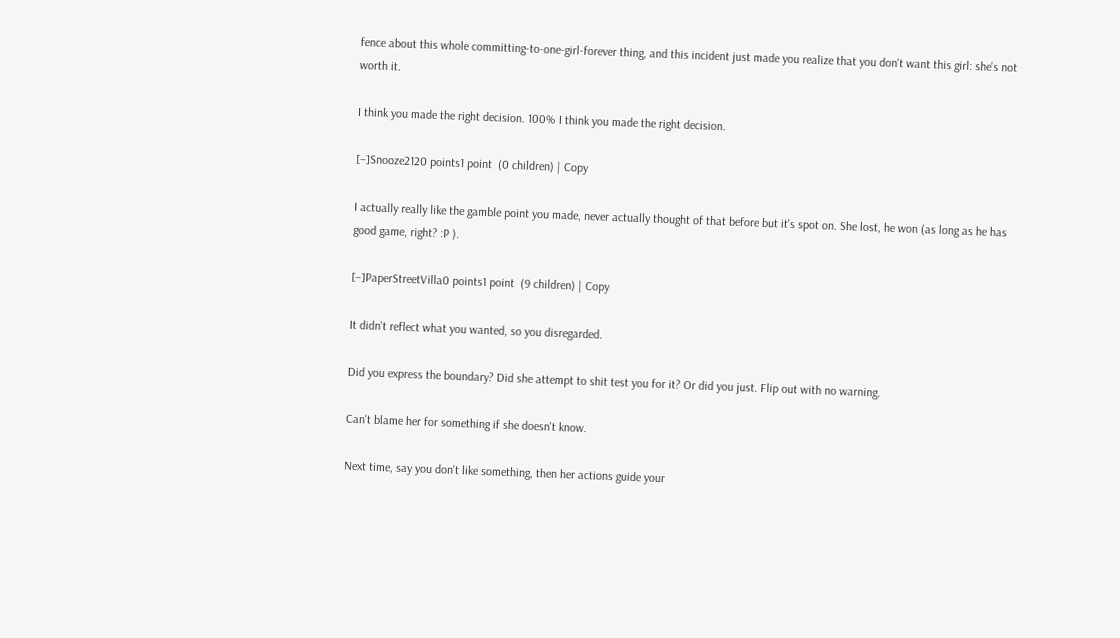fence about this whole committing-to-one-girl-forever thing, and this incident just made you realize that you don't want this girl: she's not worth it.

I think you made the right decision. 100% I think you made the right decision.

[–]Snooze2120 points1 point  (0 children) | Copy

I actually really like the gamble point you made, never actually thought of that before but it's spot on. She lost, he won (as long as he has good game, right? :P ).

[–]PaperStreetVilla0 points1 point  (9 children) | Copy

It didn't reflect what you wanted, so you disregarded.

Did you express the boundary? Did she attempt to shit test you for it? Or did you just. Flip out with no warning.

Can't blame her for something if she doesn't know.

Next time, say you don't like something, then her actions guide your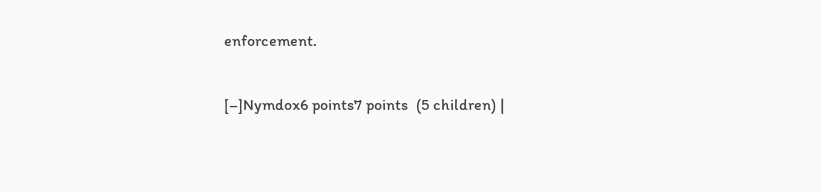enforcement.

[–]Nymdox6 points7 points  (5 children) |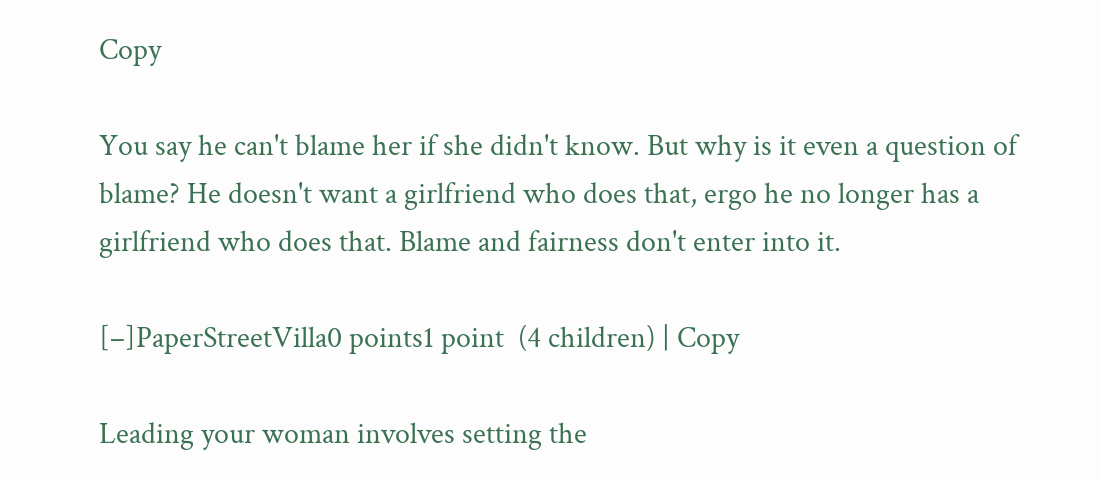Copy

You say he can't blame her if she didn't know. But why is it even a question of blame? He doesn't want a girlfriend who does that, ergo he no longer has a girlfriend who does that. Blame and fairness don't enter into it.

[–]PaperStreetVilla0 points1 point  (4 children) | Copy

Leading your woman involves setting the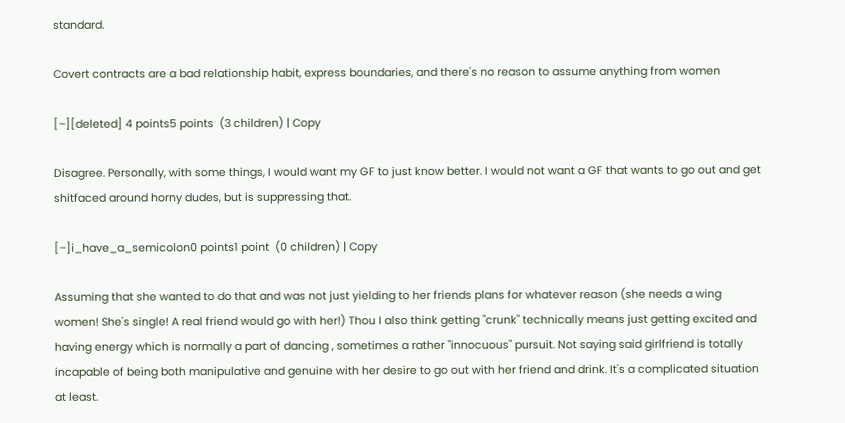standard.

Covert contracts are a bad relationship habit, express boundaries, and there's no reason to assume anything from women

[–][deleted] 4 points5 points  (3 children) | Copy

Disagree. Personally, with some things, I would want my GF to just know better. I would not want a GF that wants to go out and get shitfaced around horny dudes, but is suppressing that.

[–]i_have_a_semicolon0 points1 point  (0 children) | Copy

Assuming that she wanted to do that and was not just yielding to her friends plans for whatever reason (she needs a wing women! She's single! A real friend would go with her!) Thou I also think getting "crunk" technically means just getting excited and having energy which is normally a part of dancing , sometimes a rather "innocuous" pursuit. Not saying said girlfriend is totally incapable of being both manipulative and genuine with her desire to go out with her friend and drink. It's a complicated situation at least.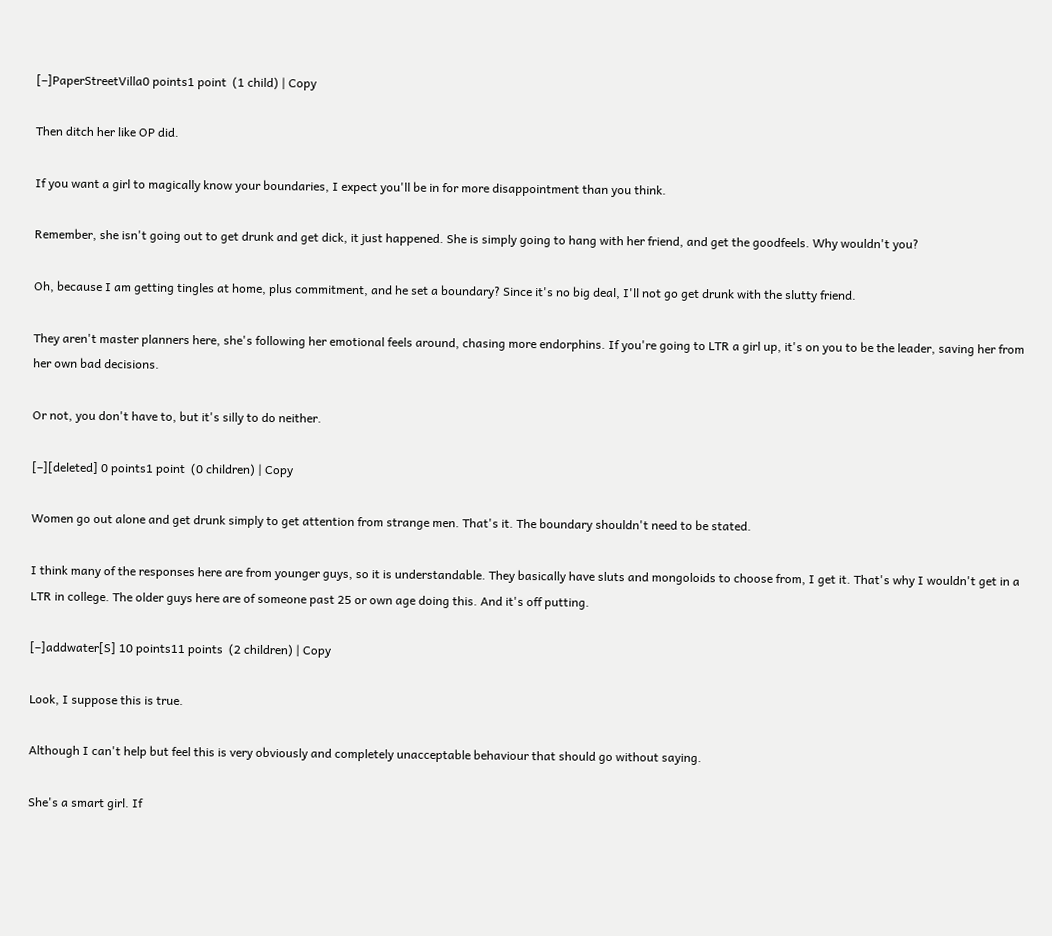[–]PaperStreetVilla0 points1 point  (1 child) | Copy

Then ditch her like OP did.

If you want a girl to magically know your boundaries, I expect you'll be in for more disappointment than you think.

Remember, she isn't going out to get drunk and get dick, it just happened. She is simply going to hang with her friend, and get the goodfeels. Why wouldn't you?

Oh, because I am getting tingles at home, plus commitment, and he set a boundary? Since it's no big deal, I'll not go get drunk with the slutty friend.

They aren't master planners here, she's following her emotional feels around, chasing more endorphins. If you're going to LTR a girl up, it's on you to be the leader, saving her from her own bad decisions.

Or not, you don't have to, but it's silly to do neither.

[–][deleted] 0 points1 point  (0 children) | Copy

Women go out alone and get drunk simply to get attention from strange men. That's it. The boundary shouldn't need to be stated.

I think many of the responses here are from younger guys, so it is understandable. They basically have sluts and mongoloids to choose from, I get it. That's why I wouldn't get in a LTR in college. The older guys here are of someone past 25 or own age doing this. And it's off putting.

[–]addwater[S] 10 points11 points  (2 children) | Copy

Look, I suppose this is true.

Although I can't help but feel this is very obviously and completely unacceptable behaviour that should go without saying.

She's a smart girl. If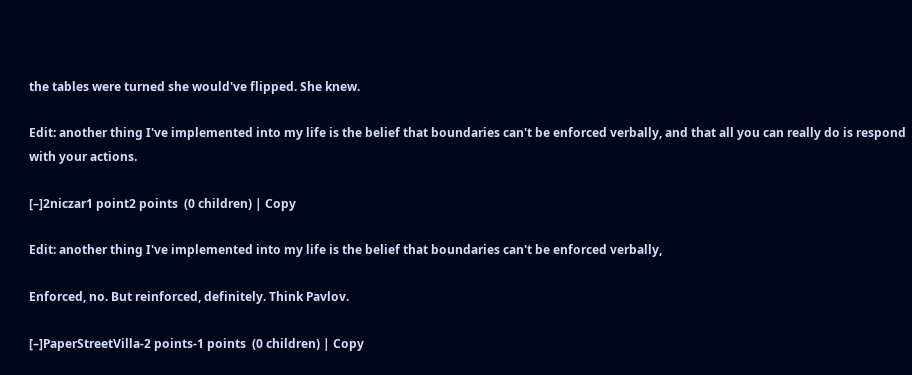the tables were turned she would've flipped. She knew.

Edit: another thing I've implemented into my life is the belief that boundaries can't be enforced verbally, and that all you can really do is respond with your actions.

[–]2niczar1 point2 points  (0 children) | Copy

Edit: another thing I've implemented into my life is the belief that boundaries can't be enforced verbally,

Enforced, no. But reinforced, definitely. Think Pavlov.

[–]PaperStreetVilla-2 points-1 points  (0 children) | Copy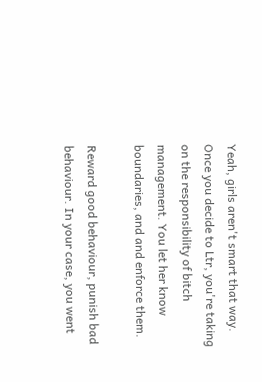Yeah, girls aren't smart that way. Once you decide to Ltr, you're taking on the responsibility of bitch management. You let her know boundaries, and and enforce them.

Reward good behaviour, punish bad behaviour. In your case, you went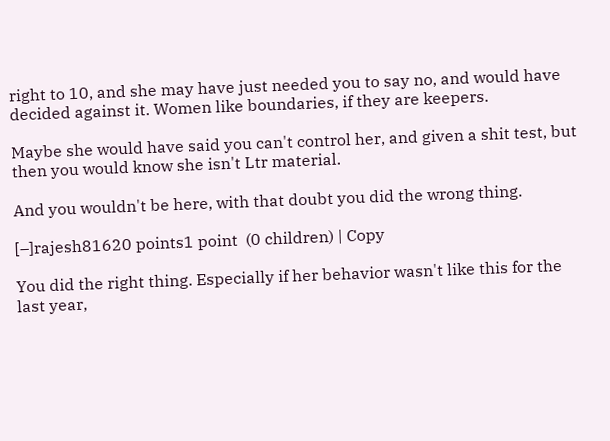right to 10, and she may have just needed you to say no, and would have decided against it. Women like boundaries, if they are keepers.

Maybe she would have said you can't control her, and given a shit test, but then you would know she isn't Ltr material.

And you wouldn't be here, with that doubt you did the wrong thing.

[–]rajesh81620 points1 point  (0 children) | Copy

You did the right thing. Especially if her behavior wasn't like this for the last year,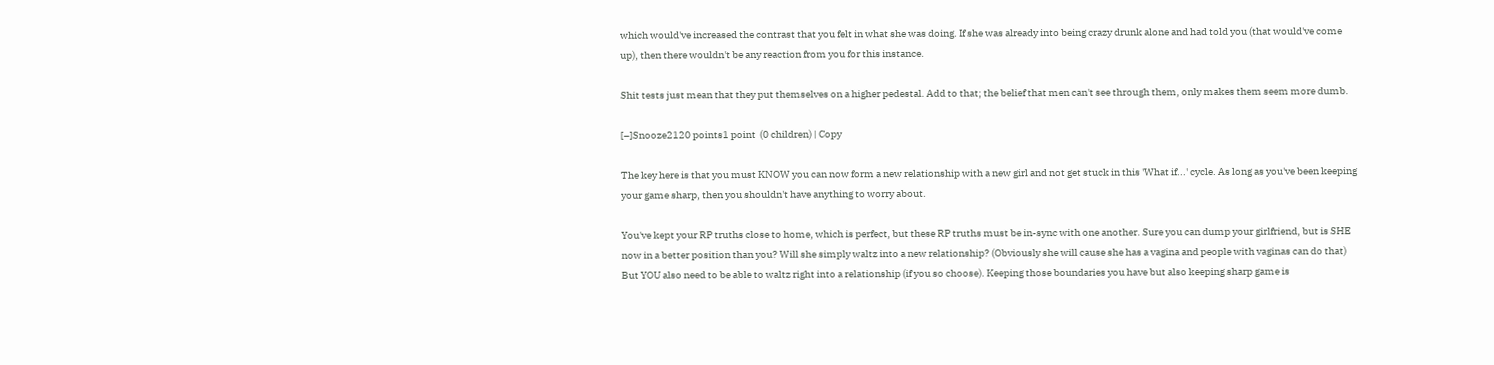which would've increased the contrast that you felt in what she was doing. If she was already into being crazy drunk alone and had told you (that would've come up), then there wouldn't be any reaction from you for this instance.

Shit tests just mean that they put themselves on a higher pedestal. Add to that; the belief that men can't see through them, only makes them seem more dumb.

[–]Snooze2120 points1 point  (0 children) | Copy

The key here is that you must KNOW you can now form a new relationship with a new girl and not get stuck in this 'What if...' cycle. As long as you've been keeping your game sharp, then you shouldn't have anything to worry about.

You've kept your RP truths close to home, which is perfect, but these RP truths must be in-sync with one another. Sure you can dump your girlfriend, but is SHE now in a better position than you? Will she simply waltz into a new relationship? (Obviously she will cause she has a vagina and people with vaginas can do that) But YOU also need to be able to waltz right into a relationship (if you so choose). Keeping those boundaries you have but also keeping sharp game is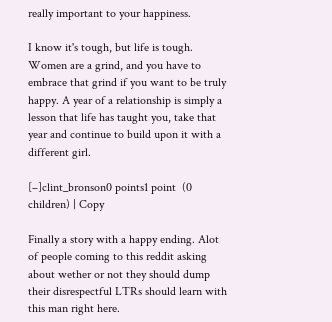really important to your happiness.

I know it's tough, but life is tough. Women are a grind, and you have to embrace that grind if you want to be truly happy. A year of a relationship is simply a lesson that life has taught you, take that year and continue to build upon it with a different girl.

[–]clint_bronson0 points1 point  (0 children) | Copy

Finally a story with a happy ending. Alot of people coming to this reddit asking about wether or not they should dump their disrespectful LTRs should learn with this man right here.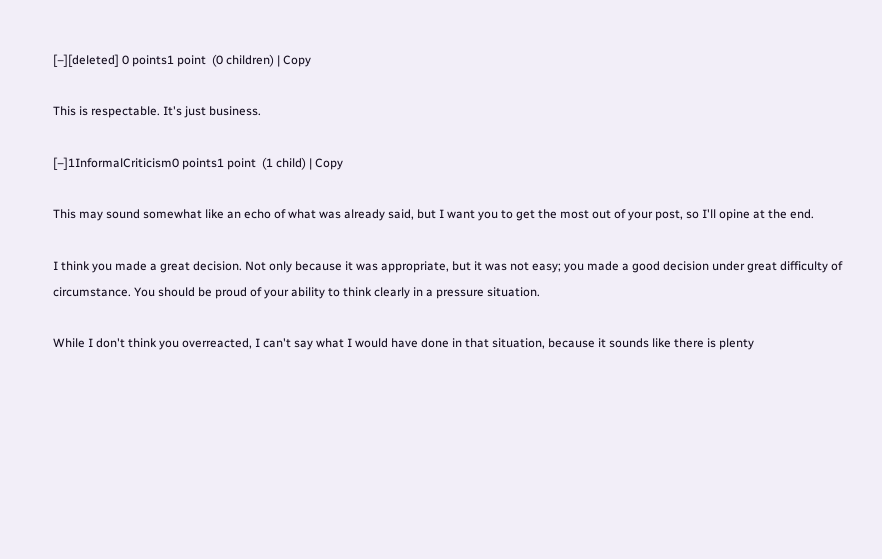[–][deleted] 0 points1 point  (0 children) | Copy

This is respectable. It's just business.

[–]1InformalCriticism0 points1 point  (1 child) | Copy

This may sound somewhat like an echo of what was already said, but I want you to get the most out of your post, so I'll opine at the end.

I think you made a great decision. Not only because it was appropriate, but it was not easy; you made a good decision under great difficulty of circumstance. You should be proud of your ability to think clearly in a pressure situation.

While I don't think you overreacted, I can't say what I would have done in that situation, because it sounds like there is plenty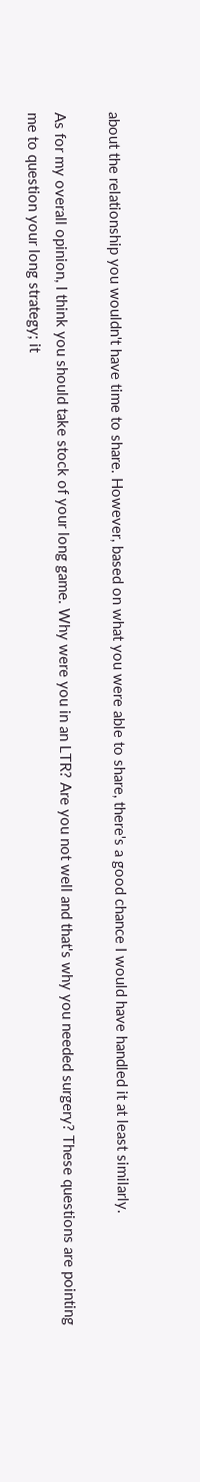about the relationship you wouldn't have time to share. However, based on what you were able to share, there's a good chance I would have handled it at least similarly.

As for my overall opinion, I think you should take stock of your long game. Why were you in an LTR? Are you not well and that's why you needed surgery? These questions are pointing me to question your long strategy; it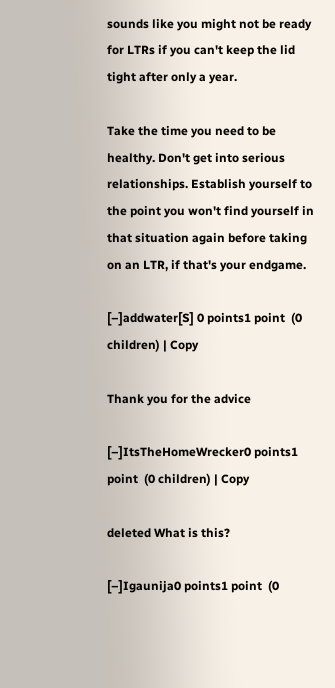sounds like you might not be ready for LTRs if you can't keep the lid tight after only a year.

Take the time you need to be healthy. Don't get into serious relationships. Establish yourself to the point you won't find yourself in that situation again before taking on an LTR, if that's your endgame.

[–]addwater[S] 0 points1 point  (0 children) | Copy

Thank you for the advice

[–]ItsTheHomeWrecker0 points1 point  (0 children) | Copy

deleted What is this?

[–]Igaunija0 points1 point  (0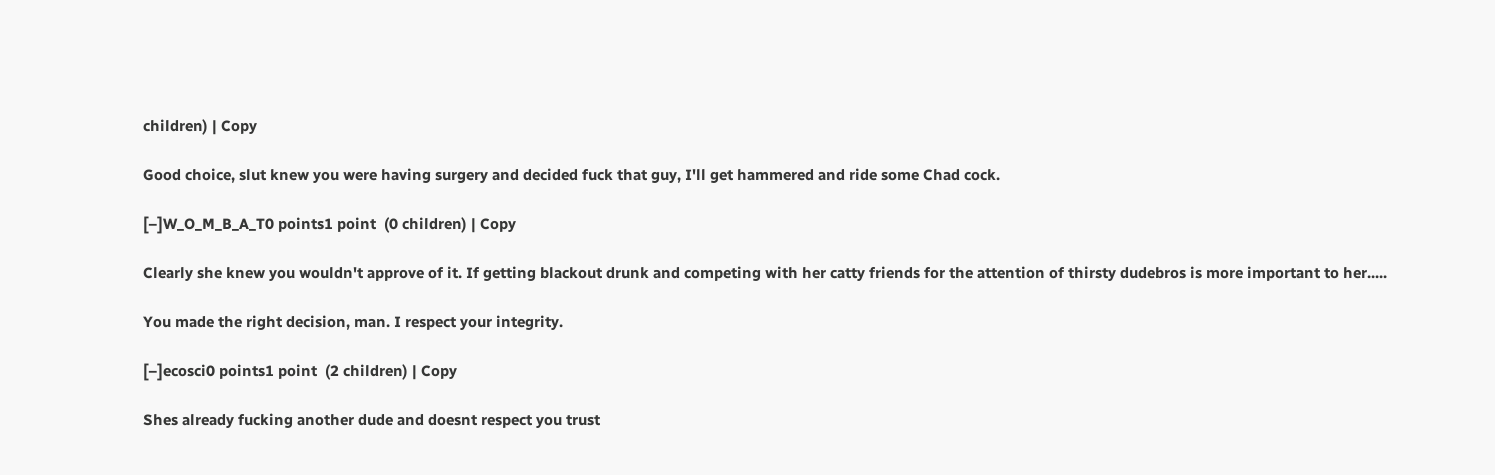children) | Copy

Good choice, slut knew you were having surgery and decided fuck that guy, I'll get hammered and ride some Chad cock.

[–]W_O_M_B_A_T0 points1 point  (0 children) | Copy

Clearly she knew you wouldn't approve of it. If getting blackout drunk and competing with her catty friends for the attention of thirsty dudebros is more important to her.....

You made the right decision, man. I respect your integrity.

[–]ecosci0 points1 point  (2 children) | Copy

Shes already fucking another dude and doesnt respect you trust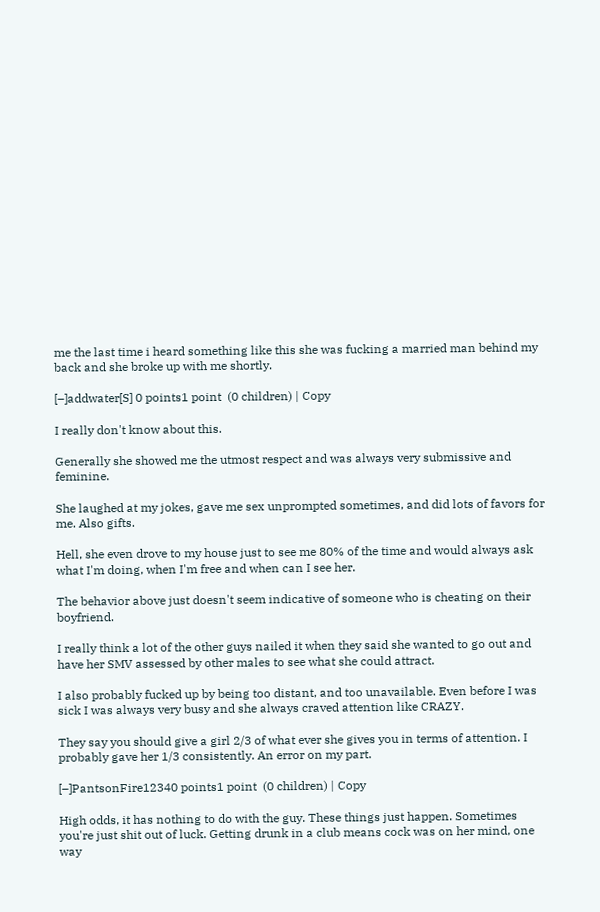me the last time i heard something like this she was fucking a married man behind my back and she broke up with me shortly.

[–]addwater[S] 0 points1 point  (0 children) | Copy

I really don't know about this.

Generally she showed me the utmost respect and was always very submissive and feminine.

She laughed at my jokes, gave me sex unprompted sometimes, and did lots of favors for me. Also gifts.

Hell, she even drove to my house just to see me 80% of the time and would always ask what I'm doing, when I'm free and when can I see her.

The behavior above just doesn't seem indicative of someone who is cheating on their boyfriend.

I really think a lot of the other guys nailed it when they said she wanted to go out and have her SMV assessed by other males to see what she could attract.

I also probably fucked up by being too distant, and too unavailable. Even before I was sick I was always very busy and she always craved attention like CRAZY.

They say you should give a girl 2/3 of what ever she gives you in terms of attention. I probably gave her 1/3 consistently. An error on my part.

[–]PantsonFire12340 points1 point  (0 children) | Copy

High odds, it has nothing to do with the guy. These things just happen. Sometimes you're just shit out of luck. Getting drunk in a club means cock was on her mind, one way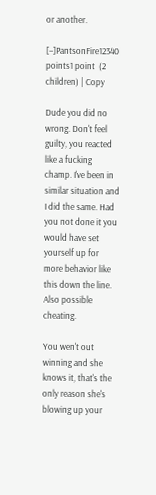or another.

[–]PantsonFire12340 points1 point  (2 children) | Copy

Dude you did no wrong. Don't feel guilty, you reacted like a fucking champ. I've been in similar situation and I did the same. Had you not done it you would have set yourself up for more behavior like this down the line. Also possible cheating.

You wen't out winning and she knows it, that's the only reason she's blowing up your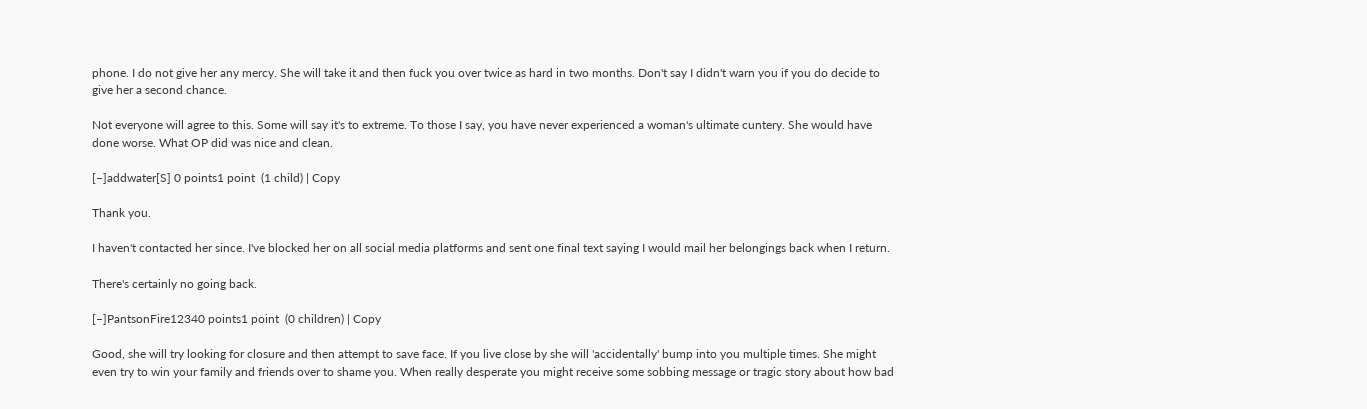phone. I do not give her any mercy. She will take it and then fuck you over twice as hard in two months. Don't say I didn't warn you if you do decide to give her a second chance.

Not everyone will agree to this. Some will say it's to extreme. To those I say, you have never experienced a woman's ultimate cuntery. She would have done worse. What OP did was nice and clean.

[–]addwater[S] 0 points1 point  (1 child) | Copy

Thank you.

I haven't contacted her since. I've blocked her on all social media platforms and sent one final text saying I would mail her belongings back when I return.

There's certainly no going back.

[–]PantsonFire12340 points1 point  (0 children) | Copy

Good, she will try looking for closure and then attempt to save face. If you live close by she will 'accidentally' bump into you multiple times. She might even try to win your family and friends over to shame you. When really desperate you might receive some sobbing message or tragic story about how bad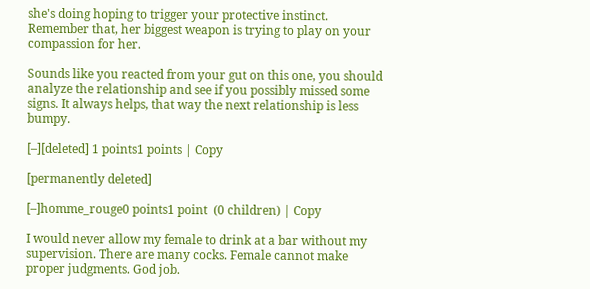she's doing hoping to trigger your protective instinct. Remember that, her biggest weapon is trying to play on your compassion for her.

Sounds like you reacted from your gut on this one, you should analyze the relationship and see if you possibly missed some signs. It always helps, that way the next relationship is less bumpy.

[–][deleted] 1 points1 points | Copy

[permanently deleted]

[–]homme_rouge0 points1 point  (0 children) | Copy

I would never allow my female to drink at a bar without my supervision. There are many cocks. Female cannot make proper judgments. God job.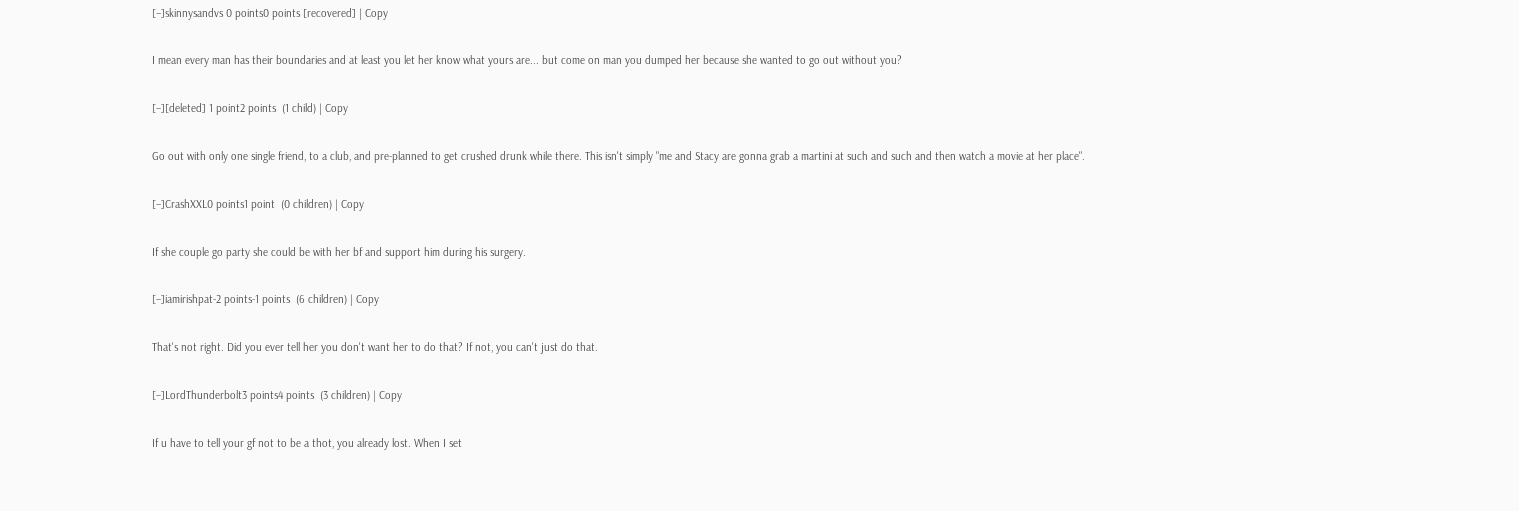[–]skinnysandvs 0 points0 points [recovered] | Copy

I mean every man has their boundaries and at least you let her know what yours are... but come on man you dumped her because she wanted to go out without you?

[–][deleted] 1 point2 points  (1 child) | Copy

Go out with only one single friend, to a club, and pre-planned to get crushed drunk while there. This isn't simply "me and Stacy are gonna grab a martini at such and such and then watch a movie at her place".

[–]CrashXXL0 points1 point  (0 children) | Copy

If she couple go party she could be with her bf and support him during his surgery.

[–]iamirishpat-2 points-1 points  (6 children) | Copy

That's not right. Did you ever tell her you don't want her to do that? If not, you can't just do that.

[–]LordThunderbolt3 points4 points  (3 children) | Copy

If u have to tell your gf not to be a thot, you already lost. When I set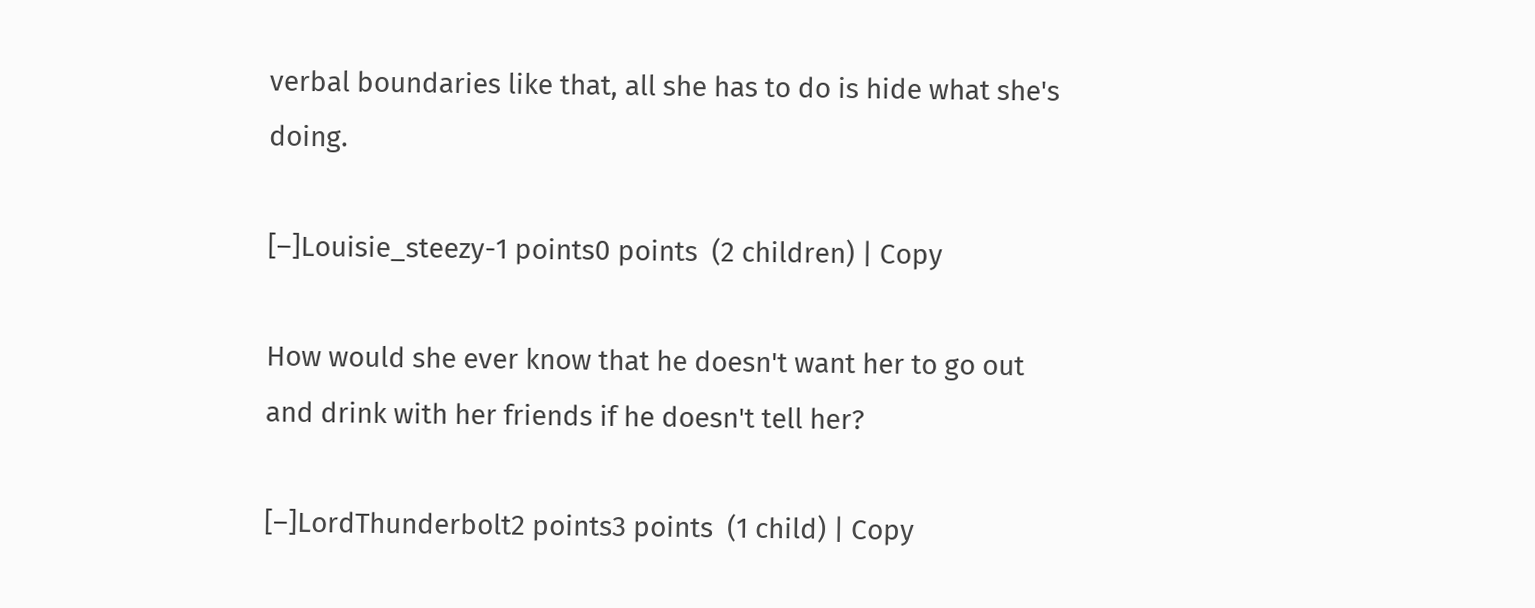verbal boundaries like that, all she has to do is hide what she's doing.

[–]Louisie_steezy-1 points0 points  (2 children) | Copy

How would she ever know that he doesn't want her to go out and drink with her friends if he doesn't tell her?

[–]LordThunderbolt2 points3 points  (1 child) | Copy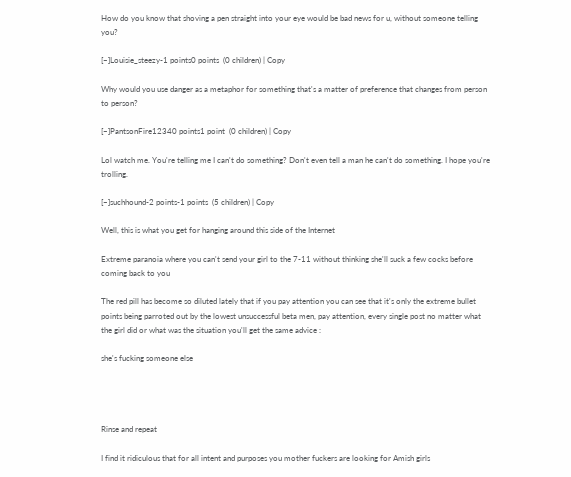How do you know that shoving a pen straight into your eye would be bad news for u, without someone telling you?

[–]Louisie_steezy-1 points0 points  (0 children) | Copy

Why would you use danger as a metaphor for something that's a matter of preference that changes from person to person?

[–]PantsonFire12340 points1 point  (0 children) | Copy

Lol watch me. You're telling me I can't do something? Don't even tell a man he can't do something. I hope you're trolling.

[–]suchhound-2 points-1 points  (5 children) | Copy

Well, this is what you get for hanging around this side of the Internet

Extreme paranoia where you can't send your girl to the 7-11 without thinking she'll suck a few cocks before coming back to you

The red pill has become so diluted lately that if you pay attention you can see that it's only the extreme bullet points being parroted out by the lowest unsuccessful beta men, pay attention, every single post no matter what the girl did or what was the situation you'll get the same advice :

she's fucking someone else




Rinse and repeat

I find it ridiculous that for all intent and purposes you mother fuckers are looking for Amish girls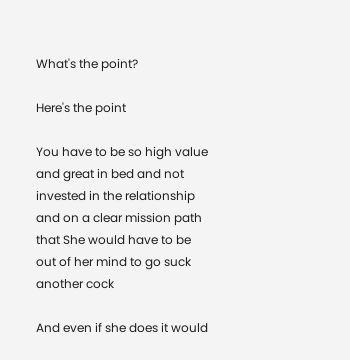What's the point?

Here's the point

You have to be so high value and great in bed and not invested in the relationship and on a clear mission path that She would have to be out of her mind to go suck another cock

And even if she does it would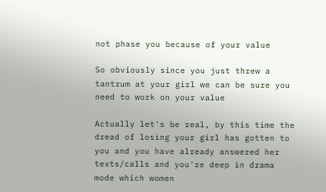not phase you because of your value

So obviously since you just threw a tantrum at your girl we can be sure you need to work on your value

Actually let's be real, by this time the dread of losing your girl has gotten to you and you have already answered her texts/calls and you're deep in drama mode which women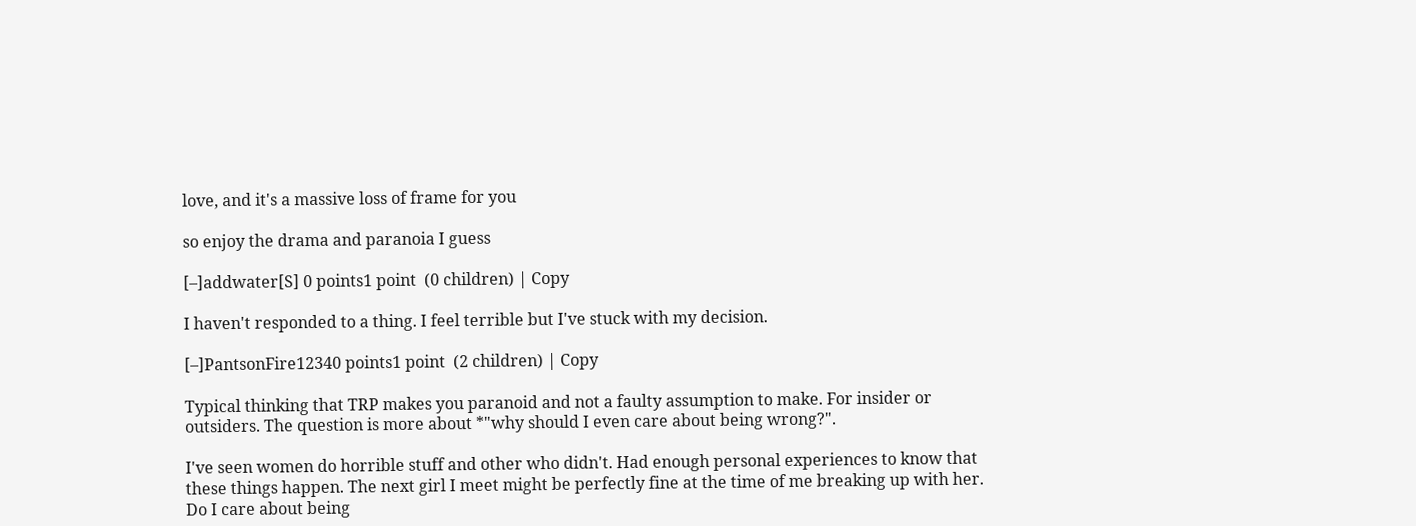love, and it's a massive loss of frame for you

so enjoy the drama and paranoia I guess

[–]addwater[S] 0 points1 point  (0 children) | Copy

I haven't responded to a thing. I feel terrible but I've stuck with my decision.

[–]PantsonFire12340 points1 point  (2 children) | Copy

Typical thinking that TRP makes you paranoid and not a faulty assumption to make. For insider or outsiders. The question is more about *"why should I even care about being wrong?".

I've seen women do horrible stuff and other who didn't. Had enough personal experiences to know that these things happen. The next girl I meet might be perfectly fine at the time of me breaking up with her. Do I care about being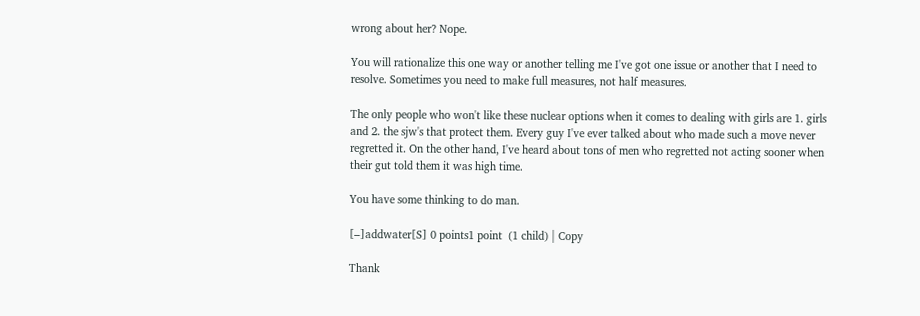wrong about her? Nope.

You will rationalize this one way or another telling me I've got one issue or another that I need to resolve. Sometimes you need to make full measures, not half measures.

The only people who won't like these nuclear options when it comes to dealing with girls are 1. girls and 2. the sjw's that protect them. Every guy I've ever talked about who made such a move never regretted it. On the other hand, I've heard about tons of men who regretted not acting sooner when their gut told them it was high time.

You have some thinking to do man.

[–]addwater[S] 0 points1 point  (1 child) | Copy

Thank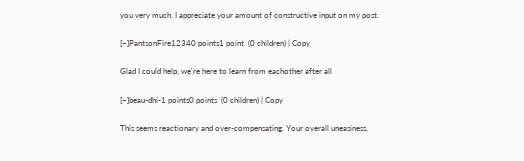you very much. I appreciate your amount of constructive input on my post.

[–]PantsonFire12340 points1 point  (0 children) | Copy

Glad I could help, we're here to learn from eachother after all

[–]beau-dhi-1 points0 points  (0 children) | Copy

This seems reactionary and over-compensating. Your overall uneasiness,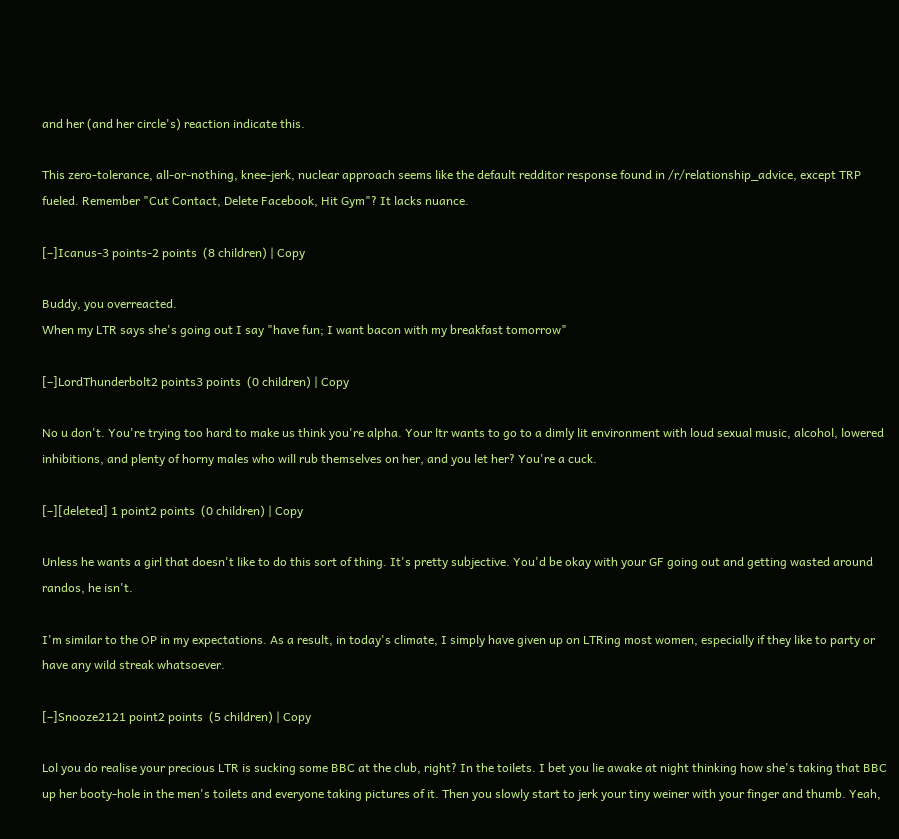and her (and her circle's) reaction indicate this.

This zero-tolerance, all-or-nothing, knee-jerk, nuclear approach seems like the default redditor response found in /r/relationship_advice, except TRP fueled. Remember "Cut Contact, Delete Facebook, Hit Gym"? It lacks nuance.

[–]Icanus-3 points-2 points  (8 children) | Copy

Buddy, you overreacted.
When my LTR says she's going out I say "have fun; I want bacon with my breakfast tomorrow"

[–]LordThunderbolt2 points3 points  (0 children) | Copy

No u don't. You're trying too hard to make us think you're alpha. Your ltr wants to go to a dimly lit environment with loud sexual music, alcohol, lowered inhibitions, and plenty of horny males who will rub themselves on her, and you let her? You're a cuck.

[–][deleted] 1 point2 points  (0 children) | Copy

Unless he wants a girl that doesn't like to do this sort of thing. It's pretty subjective. You'd be okay with your GF going out and getting wasted around randos, he isn't.

I'm similar to the OP in my expectations. As a result, in today's climate, I simply have given up on LTRing most women, especially if they like to party or have any wild streak whatsoever.

[–]Snooze2121 point2 points  (5 children) | Copy

Lol you do realise your precious LTR is sucking some BBC at the club, right? In the toilets. I bet you lie awake at night thinking how she's taking that BBC up her booty-hole in the men's toilets and everyone taking pictures of it. Then you slowly start to jerk your tiny weiner with your finger and thumb. Yeah,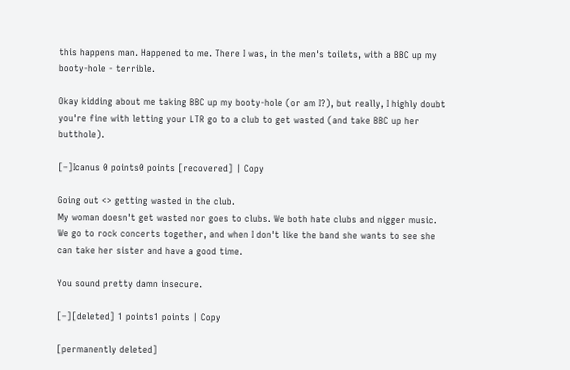this happens man. Happened to me. There I was, in the men's toilets, with a BBC up my booty-hole - terrible.

Okay kidding about me taking BBC up my booty-hole (or am I?), but really, I highly doubt you're fine with letting your LTR go to a club to get wasted (and take BBC up her butthole).

[–]Icanus 0 points0 points [recovered] | Copy

Going out <> getting wasted in the club.
My woman doesn't get wasted nor goes to clubs. We both hate clubs and nigger music.
We go to rock concerts together, and when I don't like the band she wants to see she can take her sister and have a good time.

You sound pretty damn insecure.

[–][deleted] 1 points1 points | Copy

[permanently deleted]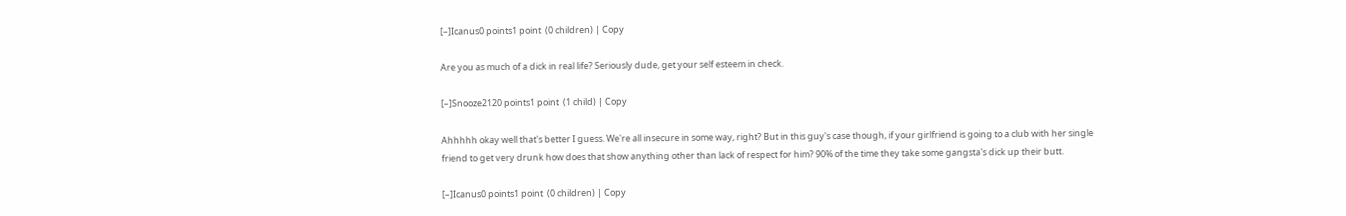[–]Icanus0 points1 point  (0 children) | Copy

Are you as much of a dick in real life? Seriously dude, get your self esteem in check.

[–]Snooze2120 points1 point  (1 child) | Copy

Ahhhhh okay well that's better I guess. We're all insecure in some way, right? But in this guy's case though, if your girlfriend is going to a club with her single friend to get very drunk how does that show anything other than lack of respect for him? 90% of the time they take some gangsta's dick up their butt.

[–]Icanus0 points1 point  (0 children) | Copy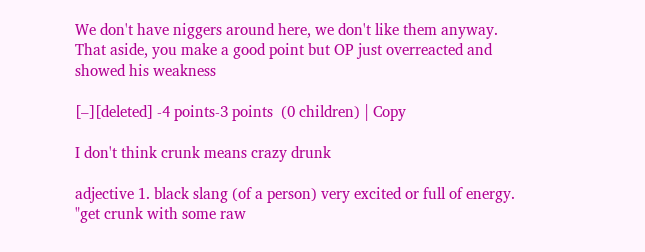We don't have niggers around here, we don't like them anyway.
That aside, you make a good point but OP just overreacted and showed his weakness

[–][deleted] -4 points-3 points  (0 children) | Copy

I don't think crunk means crazy drunk

adjective 1. black slang (of a person) very excited or full of energy. "get crunk with some raw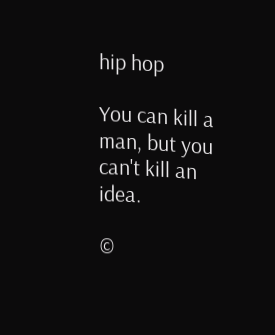hip hop

You can kill a man, but you can't kill an idea.

©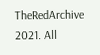TheRedArchive 2021. All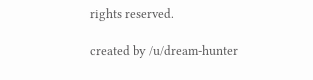rights reserved.

created by /u/dream-hunter